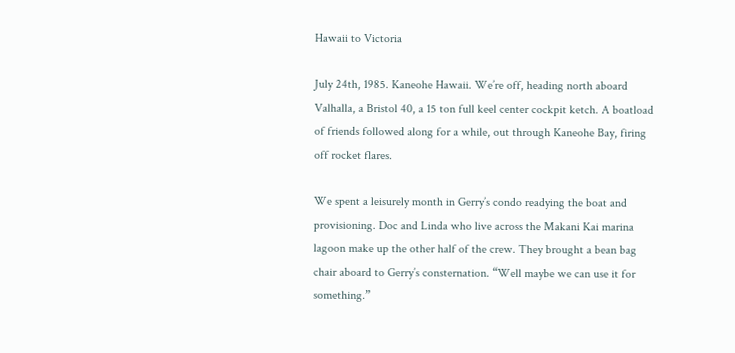Hawaii to Victoria

July 24th, 1985. Kaneohe Hawaii. We’re off, heading north aboard Valhalla, a Bristol 40, a 15 ton full keel center cockpit ketch. A boatload of friends followed along for a while, out through Kaneohe Bay, firing off rocket flares.

We spent a leisurely month in Gerry’s condo readying the boat and provisioning. Doc and Linda who live across the Makani Kai marina lagoon make up the other half of the crew. They brought a bean bag chair aboard to Gerry’s consternation. “Well maybe we can use it for something.”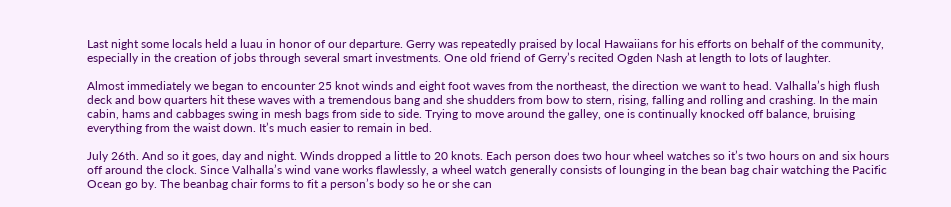Last night some locals held a luau in honor of our departure. Gerry was repeatedly praised by local Hawaiians for his efforts on behalf of the community, especially in the creation of jobs through several smart investments. One old friend of Gerry’s recited Ogden Nash at length to lots of laughter.

Almost immediately we began to encounter 25 knot winds and eight foot waves from the northeast, the direction we want to head. Valhalla’s high flush deck and bow quarters hit these waves with a tremendous bang and she shudders from bow to stern, rising, falling and rolling and crashing. In the main cabin, hams and cabbages swing in mesh bags from side to side. Trying to move around the galley, one is continually knocked off balance, bruising everything from the waist down. It’s much easier to remain in bed.

July 26th. And so it goes, day and night. Winds dropped a little to 20 knots. Each person does two hour wheel watches so it’s two hours on and six hours off around the clock. Since Valhalla’s wind vane works flawlessly, a wheel watch generally consists of lounging in the bean bag chair watching the Pacific Ocean go by. The beanbag chair forms to fit a person’s body so he or she can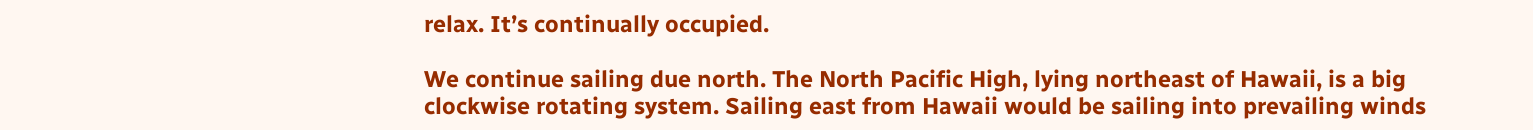relax. It’s continually occupied.

We continue sailing due north. The North Pacific High, lying northeast of Hawaii, is a big clockwise rotating system. Sailing east from Hawaii would be sailing into prevailing winds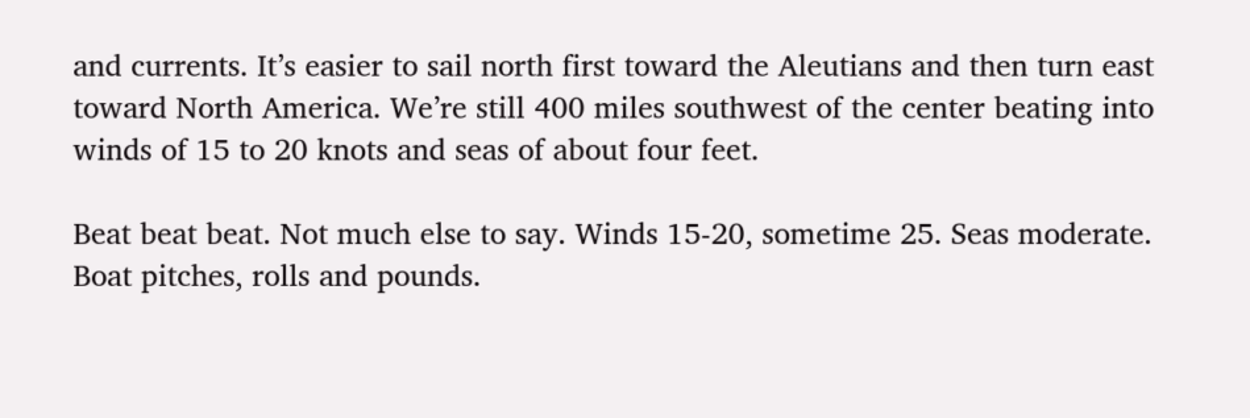and currents. It’s easier to sail north first toward the Aleutians and then turn east toward North America. We’re still 400 miles southwest of the center beating into winds of 15 to 20 knots and seas of about four feet.

Beat beat beat. Not much else to say. Winds 15-20, sometime 25. Seas moderate. Boat pitches, rolls and pounds.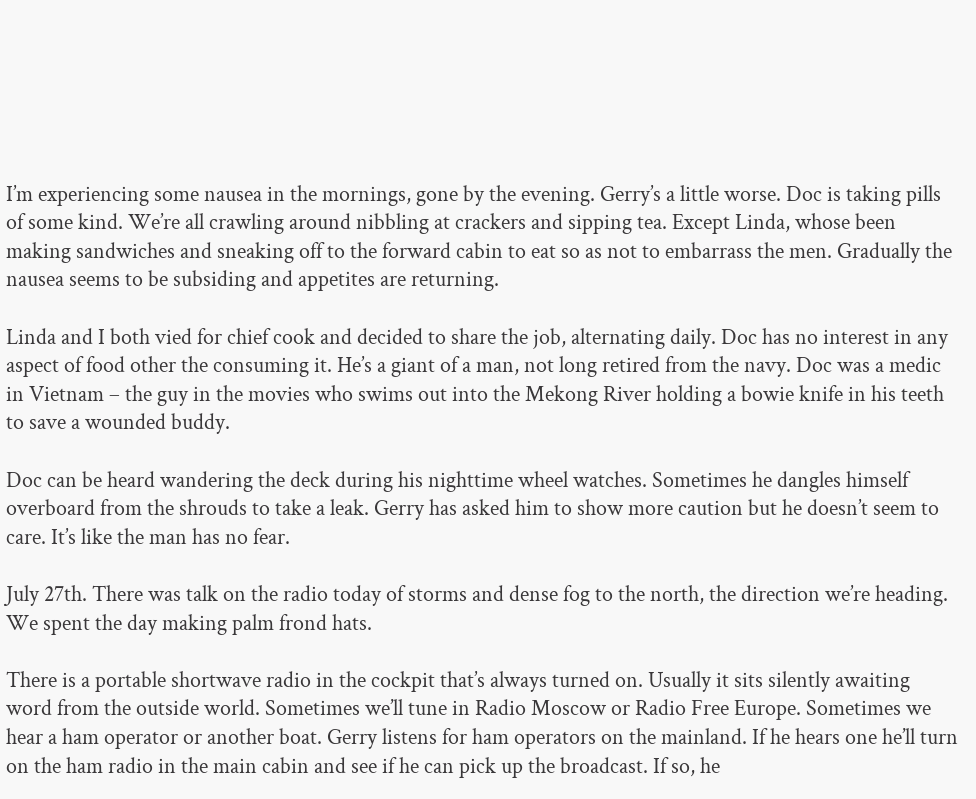I’m experiencing some nausea in the mornings, gone by the evening. Gerry’s a little worse. Doc is taking pills of some kind. We’re all crawling around nibbling at crackers and sipping tea. Except Linda, whose been making sandwiches and sneaking off to the forward cabin to eat so as not to embarrass the men. Gradually the nausea seems to be subsiding and appetites are returning.

Linda and I both vied for chief cook and decided to share the job, alternating daily. Doc has no interest in any aspect of food other the consuming it. He’s a giant of a man, not long retired from the navy. Doc was a medic in Vietnam – the guy in the movies who swims out into the Mekong River holding a bowie knife in his teeth to save a wounded buddy.

Doc can be heard wandering the deck during his nighttime wheel watches. Sometimes he dangles himself overboard from the shrouds to take a leak. Gerry has asked him to show more caution but he doesn’t seem to care. It’s like the man has no fear.

July 27th. There was talk on the radio today of storms and dense fog to the north, the direction we’re heading. We spent the day making palm frond hats.

There is a portable shortwave radio in the cockpit that’s always turned on. Usually it sits silently awaiting word from the outside world. Sometimes we’ll tune in Radio Moscow or Radio Free Europe. Sometimes we hear a ham operator or another boat. Gerry listens for ham operators on the mainland. If he hears one he’ll turn on the ham radio in the main cabin and see if he can pick up the broadcast. If so, he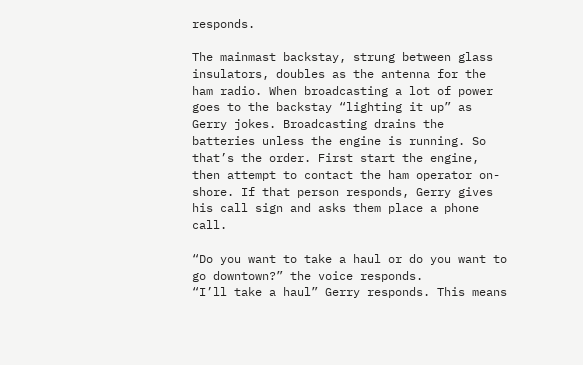responds.

The mainmast backstay, strung between glass insulators, doubles as the antenna for the ham radio. When broadcasting a lot of power goes to the backstay “lighting it up” as Gerry jokes. Broadcasting drains the batteries unless the engine is running. So that’s the order. First start the engine, then attempt to contact the ham operator on-shore. If that person responds, Gerry gives his call sign and asks them place a phone call.

“Do you want to take a haul or do you want to go downtown?” the voice responds.
“I’ll take a haul” Gerry responds. This means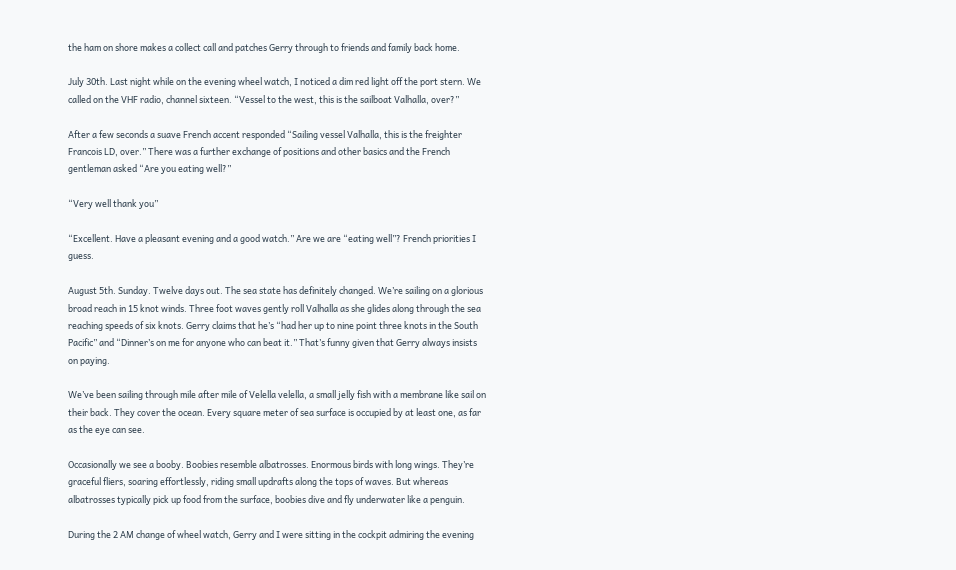the ham on shore makes a collect call and patches Gerry through to friends and family back home.

July 30th. Last night while on the evening wheel watch, I noticed a dim red light off the port stern. We called on the VHF radio, channel sixteen. “Vessel to the west, this is the sailboat Valhalla, over?”

After a few seconds a suave French accent responded “Sailing vessel Valhalla, this is the freighter Francois LD, over.” There was a further exchange of positions and other basics and the French gentleman asked “Are you eating well?”

“Very well thank you”

“Excellent. Have a pleasant evening and a good watch.” Are we are “eating well”? French priorities I guess.

August 5th. Sunday. Twelve days out. The sea state has definitely changed. We’re sailing on a glorious broad reach in 15 knot winds. Three foot waves gently roll Valhalla as she glides along through the sea reaching speeds of six knots. Gerry claims that he’s “had her up to nine point three knots in the South Pacific” and “Dinner’s on me for anyone who can beat it.” That’s funny given that Gerry always insists on paying.

We’ve been sailing through mile after mile of Velella velella, a small jelly fish with a membrane like sail on their back. They cover the ocean. Every square meter of sea surface is occupied by at least one, as far as the eye can see.

Occasionally we see a booby. Boobies resemble albatrosses. Enormous birds with long wings. They’re graceful fliers, soaring effortlessly, riding small updrafts along the tops of waves. But whereas albatrosses typically pick up food from the surface, boobies dive and fly underwater like a penguin.

During the 2 AM change of wheel watch, Gerry and I were sitting in the cockpit admiring the evening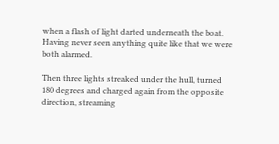when a flash of light darted underneath the boat. Having never seen anything quite like that we were both alarmed.

Then three lights streaked under the hull, turned 180 degrees and charged again from the opposite direction, streaming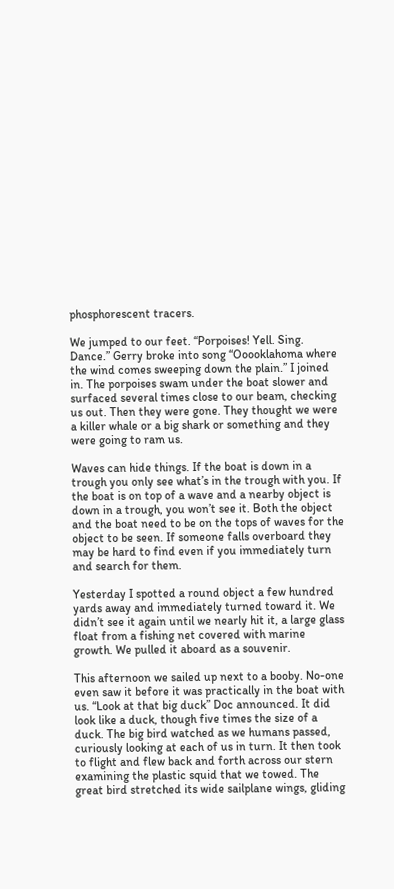phosphorescent tracers.

We jumped to our feet. “Porpoises! Yell. Sing. Dance.” Gerry broke into song “Ooooklahoma where the wind comes sweeping down the plain.” I joined in. The porpoises swam under the boat slower and surfaced several times close to our beam, checking us out. Then they were gone. They thought we were a killer whale or a big shark or something and they were going to ram us.

Waves can hide things. If the boat is down in a trough you only see what’s in the trough with you. If the boat is on top of a wave and a nearby object is down in a trough, you won’t see it. Both the object and the boat need to be on the tops of waves for the object to be seen. If someone falls overboard they may be hard to find even if you immediately turn and search for them.

Yesterday I spotted a round object a few hundred yards away and immediately turned toward it. We didn’t see it again until we nearly hit it, a large glass float from a fishing net covered with marine growth. We pulled it aboard as a souvenir.

This afternoon we sailed up next to a booby. No-one even saw it before it was practically in the boat with us. “Look at that big duck” Doc announced. It did look like a duck, though five times the size of a duck. The big bird watched as we humans passed, curiously looking at each of us in turn. It then took to flight and flew back and forth across our stern examining the plastic squid that we towed. The great bird stretched its wide sailplane wings, gliding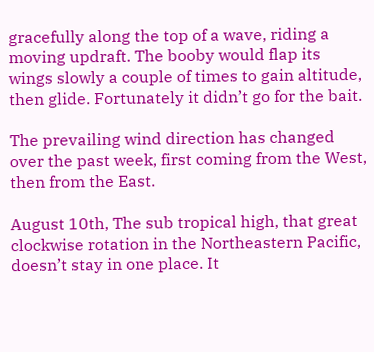gracefully along the top of a wave, riding a moving updraft. The booby would flap its wings slowly a couple of times to gain altitude, then glide. Fortunately it didn’t go for the bait.

The prevailing wind direction has changed over the past week, first coming from the West, then from the East.

August 10th, The sub tropical high, that great clockwise rotation in the Northeastern Pacific, doesn’t stay in one place. It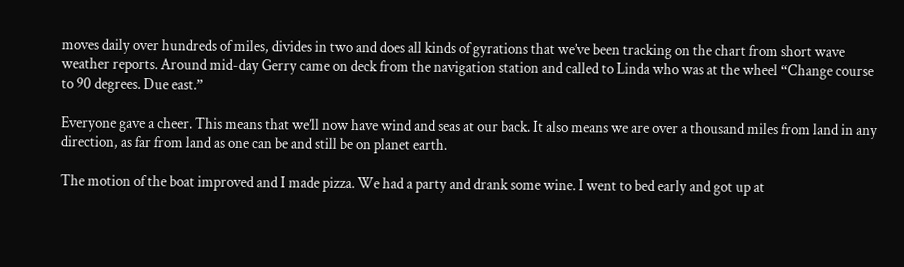moves daily over hundreds of miles, divides in two and does all kinds of gyrations that we’ve been tracking on the chart from short wave weather reports. Around mid-day Gerry came on deck from the navigation station and called to Linda who was at the wheel “Change course to 90 degrees. Due east.”

Everyone gave a cheer. This means that we’ll now have wind and seas at our back. It also means we are over a thousand miles from land in any direction, as far from land as one can be and still be on planet earth.

The motion of the boat improved and I made pizza. We had a party and drank some wine. I went to bed early and got up at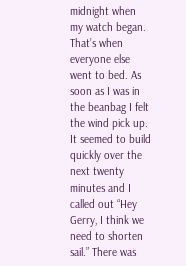midnight when my watch began. That’s when everyone else went to bed. As soon as I was in the beanbag I felt the wind pick up. It seemed to build quickly over the next twenty minutes and I called out “Hey Gerry, I think we need to shorten sail.” There was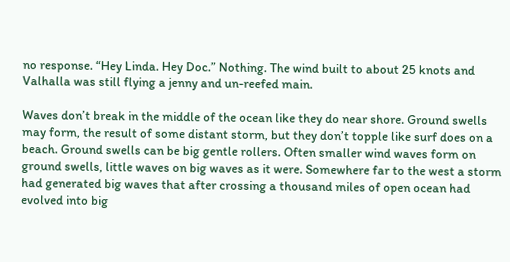no response. “Hey Linda. Hey Doc.” Nothing. The wind built to about 25 knots and Valhalla was still flying a jenny and un-reefed main.

Waves don’t break in the middle of the ocean like they do near shore. Ground swells may form, the result of some distant storm, but they don’t topple like surf does on a beach. Ground swells can be big gentle rollers. Often smaller wind waves form on ground swells, little waves on big waves as it were. Somewhere far to the west a storm had generated big waves that after crossing a thousand miles of open ocean had evolved into big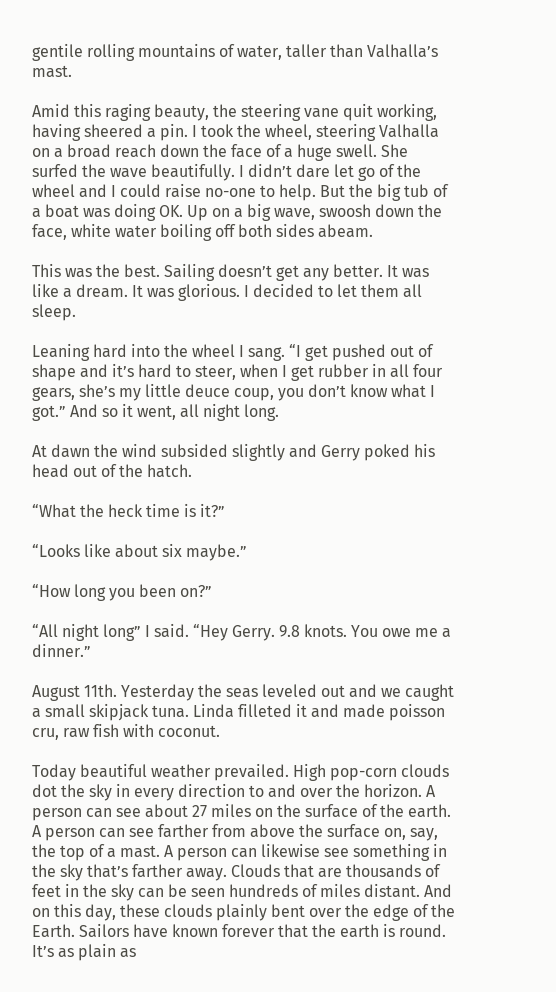gentile rolling mountains of water, taller than Valhalla’s mast.

Amid this raging beauty, the steering vane quit working, having sheered a pin. I took the wheel, steering Valhalla on a broad reach down the face of a huge swell. She surfed the wave beautifully. I didn’t dare let go of the wheel and I could raise no-one to help. But the big tub of a boat was doing OK. Up on a big wave, swoosh down the face, white water boiling off both sides abeam.

This was the best. Sailing doesn’t get any better. It was like a dream. It was glorious. I decided to let them all sleep.

Leaning hard into the wheel I sang. “I get pushed out of shape and it’s hard to steer, when I get rubber in all four gears, she’s my little deuce coup, you don’t know what I got.” And so it went, all night long.

At dawn the wind subsided slightly and Gerry poked his head out of the hatch.

“What the heck time is it?”

“Looks like about six maybe.”

“How long you been on?”

“All night long” I said. “Hey Gerry. 9.8 knots. You owe me a dinner.”

August 11th. Yesterday the seas leveled out and we caught a small skipjack tuna. Linda filleted it and made poisson cru, raw fish with coconut.

Today beautiful weather prevailed. High pop-corn clouds dot the sky in every direction to and over the horizon. A person can see about 27 miles on the surface of the earth. A person can see farther from above the surface on, say, the top of a mast. A person can likewise see something in the sky that’s farther away. Clouds that are thousands of feet in the sky can be seen hundreds of miles distant. And on this day, these clouds plainly bent over the edge of the Earth. Sailors have known forever that the earth is round. It’s as plain as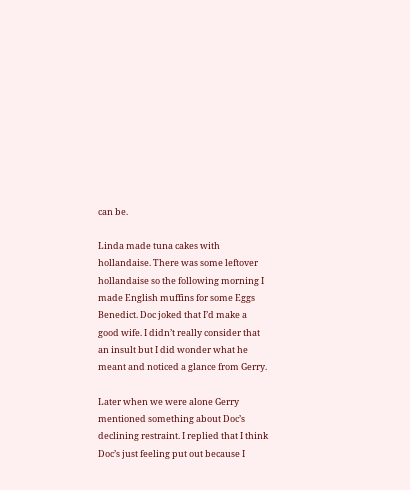can be.

Linda made tuna cakes with hollandaise. There was some leftover hollandaise so the following morning I made English muffins for some Eggs Benedict. Doc joked that I’d make a good wife. I didn’t really consider that an insult but I did wonder what he meant and noticed a glance from Gerry.

Later when we were alone Gerry mentioned something about Doc’s declining restraint. I replied that I think Doc’s just feeling put out because I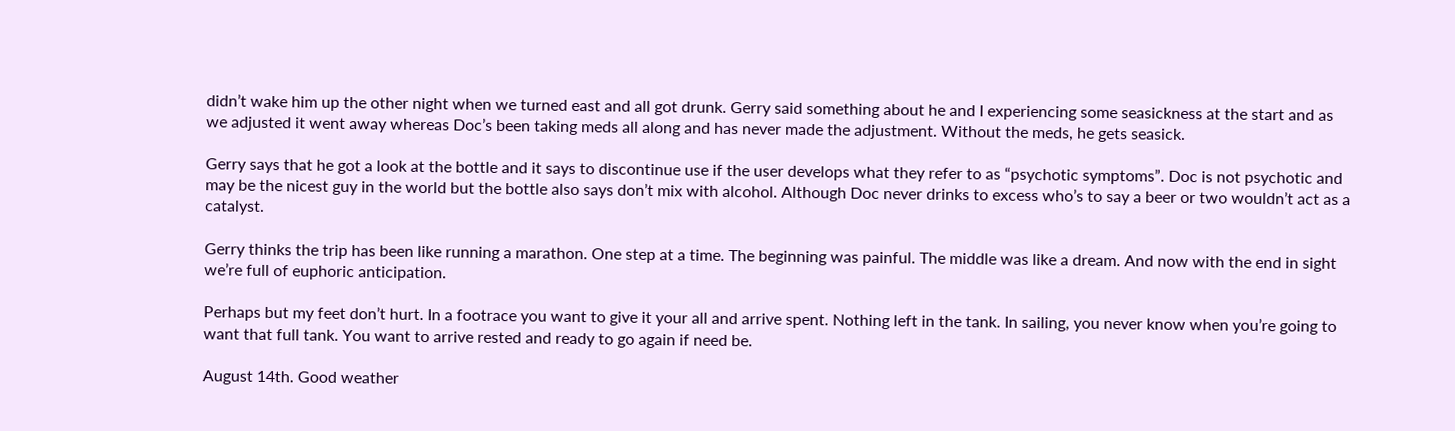didn’t wake him up the other night when we turned east and all got drunk. Gerry said something about he and I experiencing some seasickness at the start and as we adjusted it went away whereas Doc’s been taking meds all along and has never made the adjustment. Without the meds, he gets seasick.

Gerry says that he got a look at the bottle and it says to discontinue use if the user develops what they refer to as “psychotic symptoms”. Doc is not psychotic and may be the nicest guy in the world but the bottle also says don’t mix with alcohol. Although Doc never drinks to excess who’s to say a beer or two wouldn’t act as a catalyst.

Gerry thinks the trip has been like running a marathon. One step at a time. The beginning was painful. The middle was like a dream. And now with the end in sight we’re full of euphoric anticipation.

Perhaps but my feet don’t hurt. In a footrace you want to give it your all and arrive spent. Nothing left in the tank. In sailing, you never know when you’re going to want that full tank. You want to arrive rested and ready to go again if need be.

August 14th. Good weather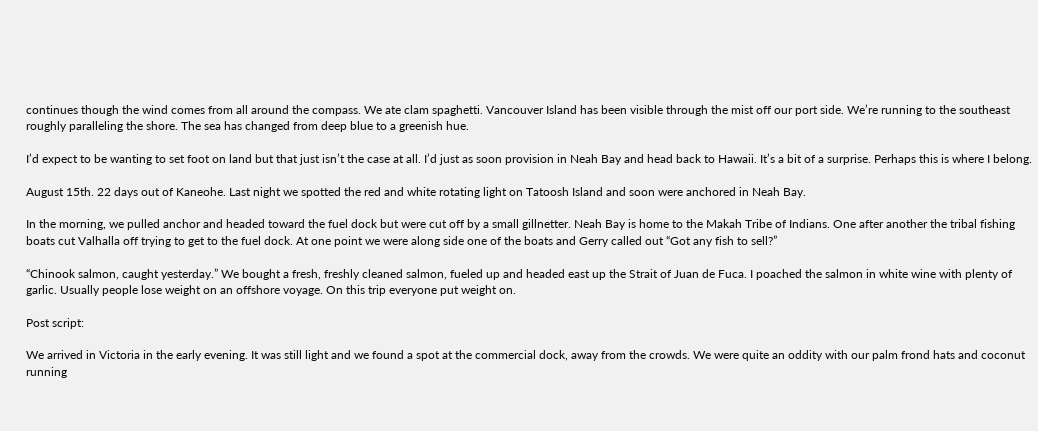continues though the wind comes from all around the compass. We ate clam spaghetti. Vancouver Island has been visible through the mist off our port side. We’re running to the southeast roughly paralleling the shore. The sea has changed from deep blue to a greenish hue.

I’d expect to be wanting to set foot on land but that just isn’t the case at all. I’d just as soon provision in Neah Bay and head back to Hawaii. It’s a bit of a surprise. Perhaps this is where I belong.

August 15th. 22 days out of Kaneohe. Last night we spotted the red and white rotating light on Tatoosh Island and soon were anchored in Neah Bay.

In the morning, we pulled anchor and headed toward the fuel dock but were cut off by a small gillnetter. Neah Bay is home to the Makah Tribe of Indians. One after another the tribal fishing boats cut Valhalla off trying to get to the fuel dock. At one point we were along side one of the boats and Gerry called out “Got any fish to sell?”

“Chinook salmon, caught yesterday.” We bought a fresh, freshly cleaned salmon, fueled up and headed east up the Strait of Juan de Fuca. I poached the salmon in white wine with plenty of garlic. Usually people lose weight on an offshore voyage. On this trip everyone put weight on.

Post script:

We arrived in Victoria in the early evening. It was still light and we found a spot at the commercial dock, away from the crowds. We were quite an oddity with our palm frond hats and coconut running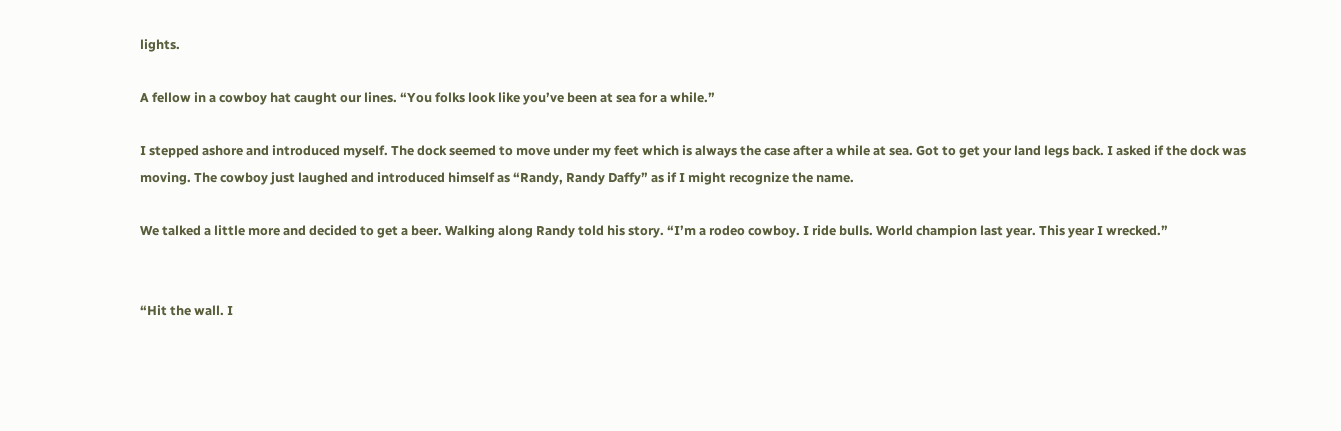lights.

A fellow in a cowboy hat caught our lines. “You folks look like you’ve been at sea for a while.”

I stepped ashore and introduced myself. The dock seemed to move under my feet which is always the case after a while at sea. Got to get your land legs back. I asked if the dock was moving. The cowboy just laughed and introduced himself as “Randy, Randy Daffy” as if I might recognize the name.

We talked a little more and decided to get a beer. Walking along Randy told his story. “I’m a rodeo cowboy. I ride bulls. World champion last year. This year I wrecked.”


“Hit the wall. I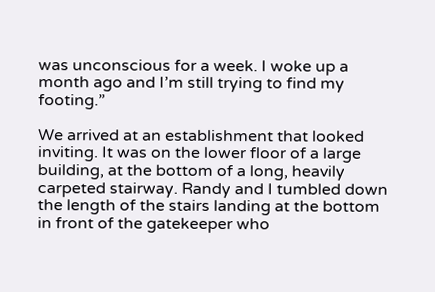was unconscious for a week. I woke up a month ago and I’m still trying to find my footing.”

We arrived at an establishment that looked inviting. It was on the lower floor of a large building, at the bottom of a long, heavily carpeted stairway. Randy and I tumbled down the length of the stairs landing at the bottom in front of the gatekeeper who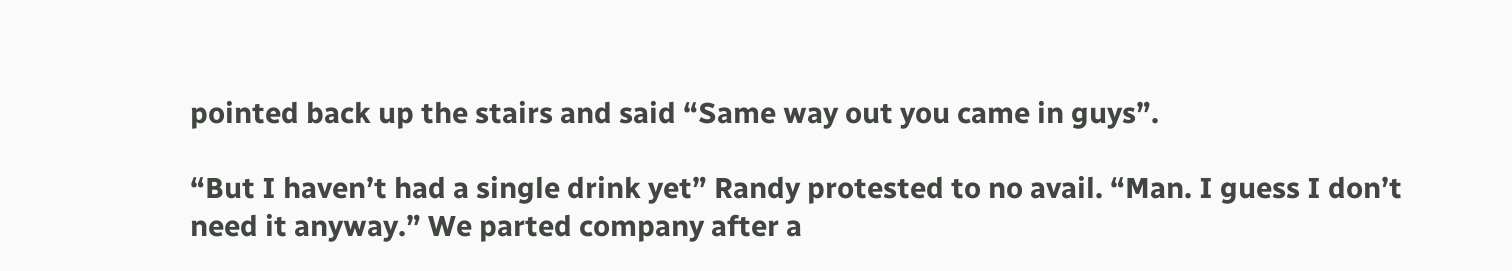pointed back up the stairs and said “Same way out you came in guys”.

“But I haven’t had a single drink yet” Randy protested to no avail. “Man. I guess I don’t need it anyway.” We parted company after a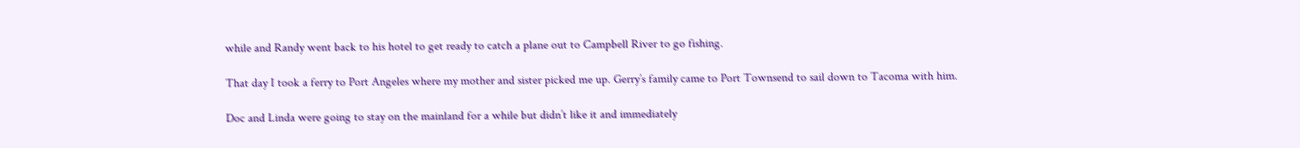while and Randy went back to his hotel to get ready to catch a plane out to Campbell River to go fishing.

That day I took a ferry to Port Angeles where my mother and sister picked me up. Gerry’s family came to Port Townsend to sail down to Tacoma with him.

Doc and Linda were going to stay on the mainland for a while but didn’t like it and immediately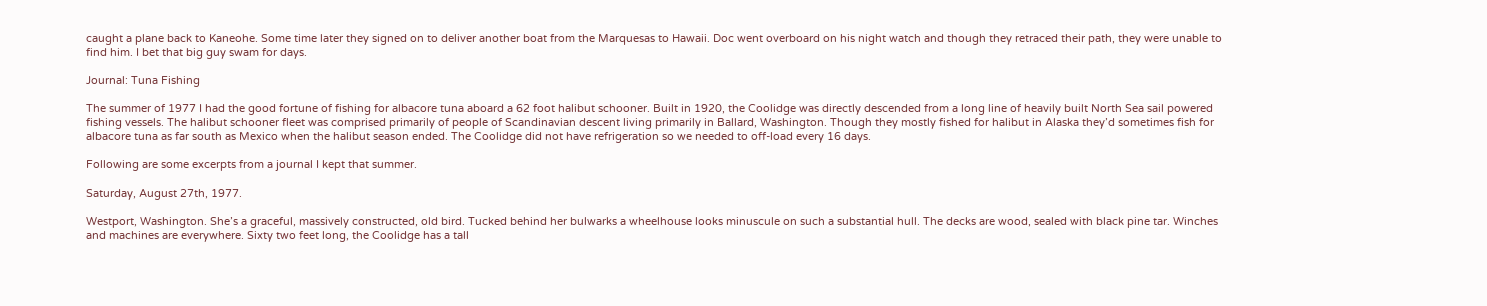caught a plane back to Kaneohe. Some time later they signed on to deliver another boat from the Marquesas to Hawaii. Doc went overboard on his night watch and though they retraced their path, they were unable to find him. I bet that big guy swam for days.

Journal: Tuna Fishing

The summer of 1977 I had the good fortune of fishing for albacore tuna aboard a 62 foot halibut schooner. Built in 1920, the Coolidge was directly descended from a long line of heavily built North Sea sail powered fishing vessels. The halibut schooner fleet was comprised primarily of people of Scandinavian descent living primarily in Ballard, Washington. Though they mostly fished for halibut in Alaska they’d sometimes fish for albacore tuna as far south as Mexico when the halibut season ended. The Coolidge did not have refrigeration so we needed to off-load every 16 days.

Following are some excerpts from a journal I kept that summer.

Saturday, August 27th, 1977.

Westport, Washington. She’s a graceful, massively constructed, old bird. Tucked behind her bulwarks a wheelhouse looks minuscule on such a substantial hull. The decks are wood, sealed with black pine tar. Winches and machines are everywhere. Sixty two feet long, the Coolidge has a tall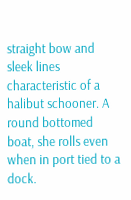straight bow and sleek lines characteristic of a halibut schooner. A round bottomed boat, she rolls even when in port tied to a dock.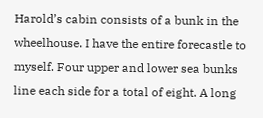Harold’s cabin consists of a bunk in the wheelhouse. I have the entire forecastle to myself. Four upper and lower sea bunks line each side for a total of eight. A long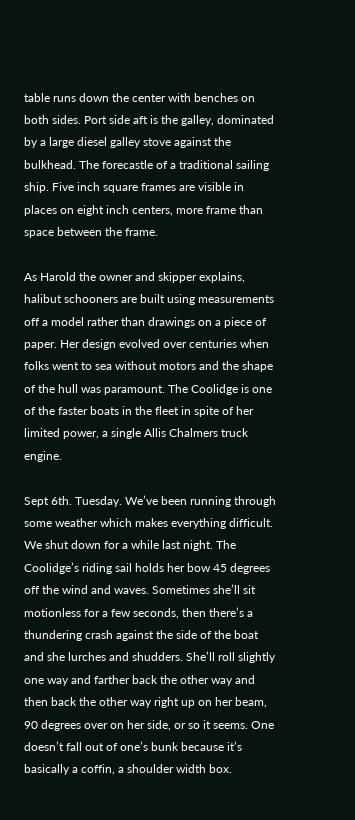table runs down the center with benches on both sides. Port side aft is the galley, dominated by a large diesel galley stove against the bulkhead. The forecastle of a traditional sailing ship. Five inch square frames are visible in places on eight inch centers, more frame than space between the frame.

As Harold the owner and skipper explains, halibut schooners are built using measurements off a model rather than drawings on a piece of paper. Her design evolved over centuries when folks went to sea without motors and the shape of the hull was paramount. The Coolidge is one of the faster boats in the fleet in spite of her limited power, a single Allis Chalmers truck engine.

Sept 6th. Tuesday. We’ve been running through some weather which makes everything difficult. We shut down for a while last night. The Coolidge’s riding sail holds her bow 45 degrees off the wind and waves. Sometimes she’ll sit motionless for a few seconds, then there’s a thundering crash against the side of the boat and she lurches and shudders. She’ll roll slightly one way and farther back the other way and then back the other way right up on her beam, 90 degrees over on her side, or so it seems. One doesn’t fall out of one’s bunk because it’s basically a coffin, a shoulder width box.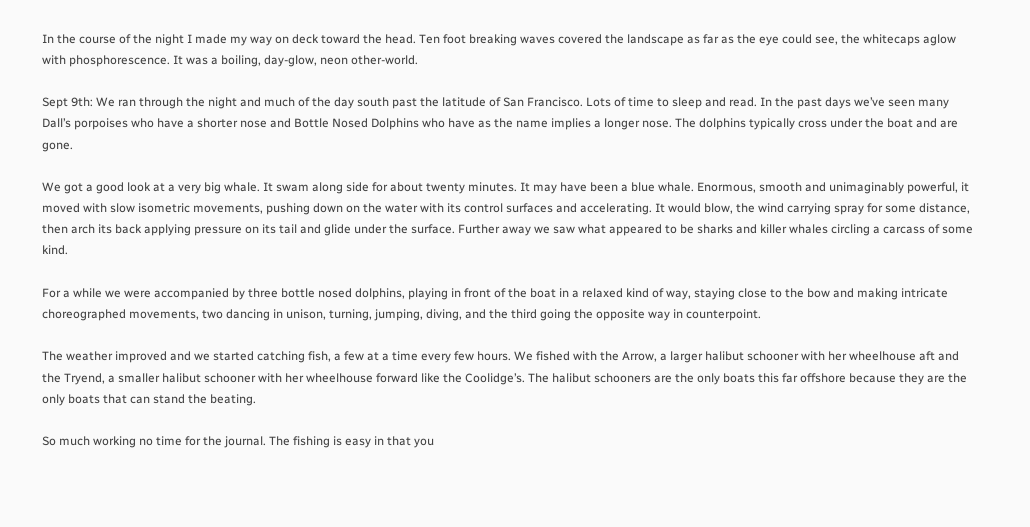In the course of the night I made my way on deck toward the head. Ten foot breaking waves covered the landscape as far as the eye could see, the whitecaps aglow with phosphorescence. It was a boiling, day-glow, neon other-world.

Sept 9th: We ran through the night and much of the day south past the latitude of San Francisco. Lots of time to sleep and read. In the past days we’ve seen many Dall’s porpoises who have a shorter nose and Bottle Nosed Dolphins who have as the name implies a longer nose. The dolphins typically cross under the boat and are gone.

We got a good look at a very big whale. It swam along side for about twenty minutes. It may have been a blue whale. Enormous, smooth and unimaginably powerful, it moved with slow isometric movements, pushing down on the water with its control surfaces and accelerating. It would blow, the wind carrying spray for some distance, then arch its back applying pressure on its tail and glide under the surface. Further away we saw what appeared to be sharks and killer whales circling a carcass of some kind.

For a while we were accompanied by three bottle nosed dolphins, playing in front of the boat in a relaxed kind of way, staying close to the bow and making intricate choreographed movements, two dancing in unison, turning, jumping, diving, and the third going the opposite way in counterpoint.

The weather improved and we started catching fish, a few at a time every few hours. We fished with the Arrow, a larger halibut schooner with her wheelhouse aft and the Tryend, a smaller halibut schooner with her wheelhouse forward like the Coolidge’s. The halibut schooners are the only boats this far offshore because they are the only boats that can stand the beating.

So much working no time for the journal. The fishing is easy in that you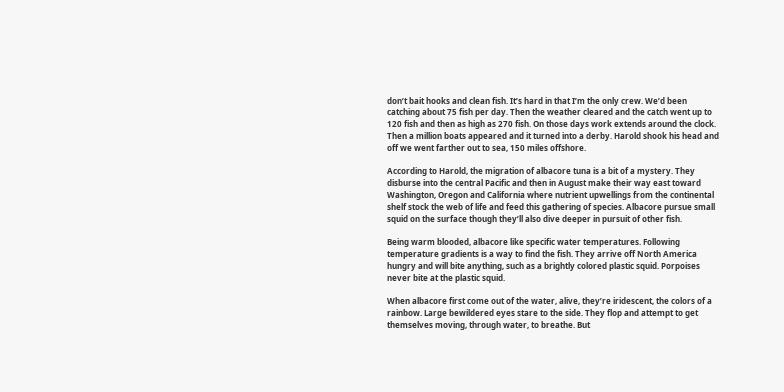don’t bait hooks and clean fish. It’s hard in that I’m the only crew. We’d been catching about 75 fish per day. Then the weather cleared and the catch went up to 120 fish and then as high as 270 fish. On those days work extends around the clock. Then a million boats appeared and it turned into a derby. Harold shook his head and off we went farther out to sea, 150 miles offshore.

According to Harold, the migration of albacore tuna is a bit of a mystery. They disburse into the central Pacific and then in August make their way east toward Washington, Oregon and California where nutrient upwellings from the continental shelf stock the web of life and feed this gathering of species. Albacore pursue small squid on the surface though they’ll also dive deeper in pursuit of other fish.

Being warm blooded, albacore like specific water temperatures. Following temperature gradients is a way to find the fish. They arrive off North America hungry and will bite anything, such as a brightly colored plastic squid. Porpoises never bite at the plastic squid.

When albacore first come out of the water, alive, they’re iridescent, the colors of a rainbow. Large bewildered eyes stare to the side. They flop and attempt to get themselves moving, through water, to breathe. But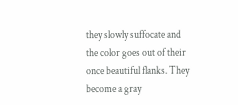they slowly suffocate and the color goes out of their once beautiful flanks. They become a gray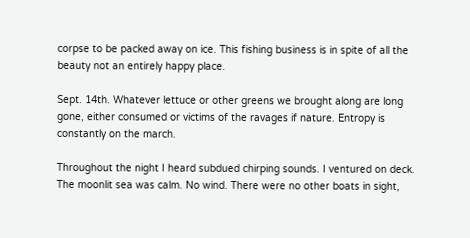corpse to be packed away on ice. This fishing business is in spite of all the beauty not an entirely happy place.

Sept. 14th. Whatever lettuce or other greens we brought along are long gone, either consumed or victims of the ravages if nature. Entropy is constantly on the march.

Throughout the night I heard subdued chirping sounds. I ventured on deck. The moonlit sea was calm. No wind. There were no other boats in sight,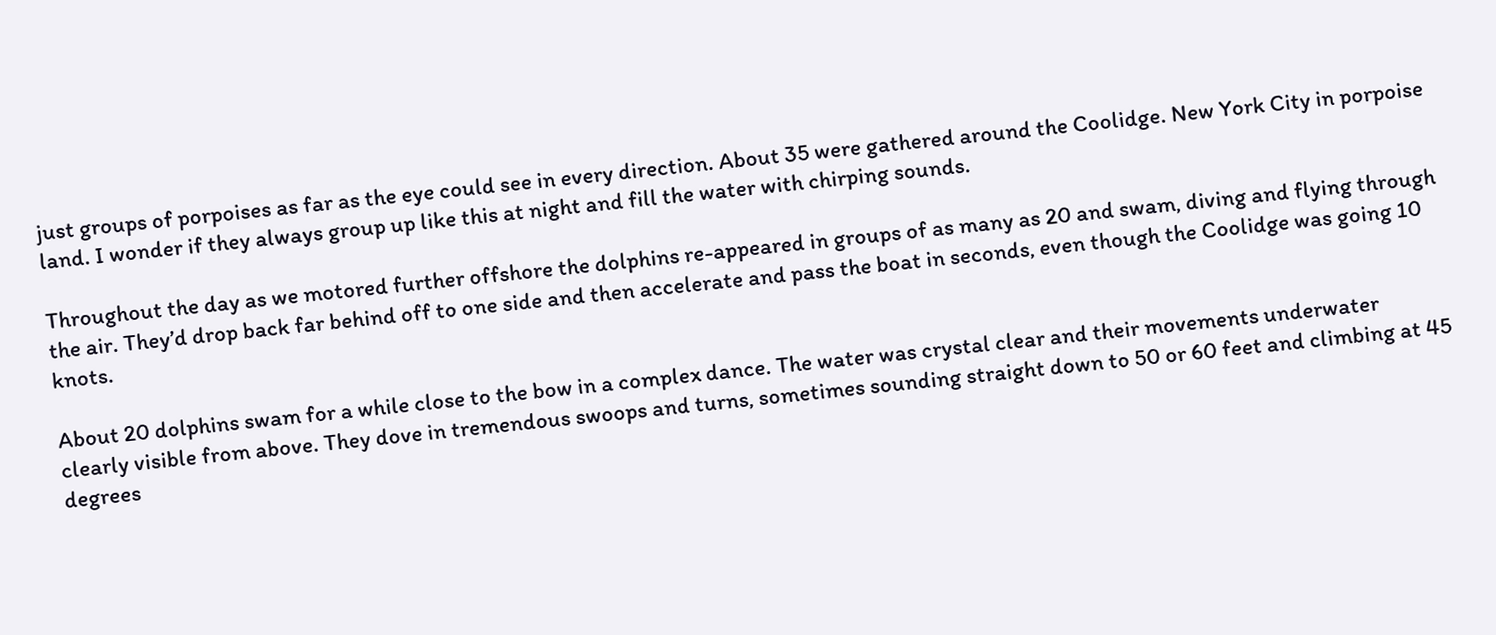just groups of porpoises as far as the eye could see in every direction. About 35 were gathered around the Coolidge. New York City in porpoise land. I wonder if they always group up like this at night and fill the water with chirping sounds.

Throughout the day as we motored further offshore the dolphins re-appeared in groups of as many as 20 and swam, diving and flying through the air. They’d drop back far behind off to one side and then accelerate and pass the boat in seconds, even though the Coolidge was going 10 knots.

About 20 dolphins swam for a while close to the bow in a complex dance. The water was crystal clear and their movements underwater clearly visible from above. They dove in tremendous swoops and turns, sometimes sounding straight down to 50 or 60 feet and climbing at 45 degrees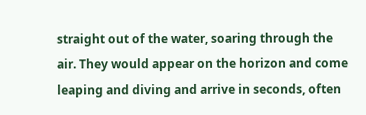straight out of the water, soaring through the air. They would appear on the horizon and come leaping and diving and arrive in seconds, often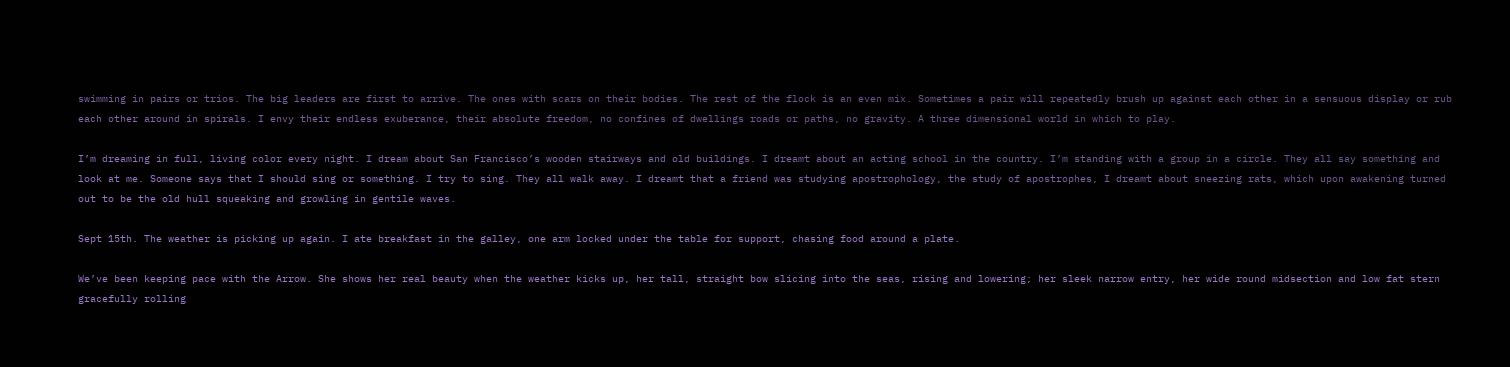swimming in pairs or trios. The big leaders are first to arrive. The ones with scars on their bodies. The rest of the flock is an even mix. Sometimes a pair will repeatedly brush up against each other in a sensuous display or rub each other around in spirals. I envy their endless exuberance, their absolute freedom, no confines of dwellings roads or paths, no gravity. A three dimensional world in which to play.

I’m dreaming in full, living color every night. I dream about San Francisco’s wooden stairways and old buildings. I dreamt about an acting school in the country. I’m standing with a group in a circle. They all say something and look at me. Someone says that I should sing or something. I try to sing. They all walk away. I dreamt that a friend was studying apostrophology, the study of apostrophes, I dreamt about sneezing rats, which upon awakening turned out to be the old hull squeaking and growling in gentile waves.

Sept 15th. The weather is picking up again. I ate breakfast in the galley, one arm locked under the table for support, chasing food around a plate.

We’ve been keeping pace with the Arrow. She shows her real beauty when the weather kicks up, her tall, straight bow slicing into the seas, rising and lowering; her sleek narrow entry, her wide round midsection and low fat stern gracefully rolling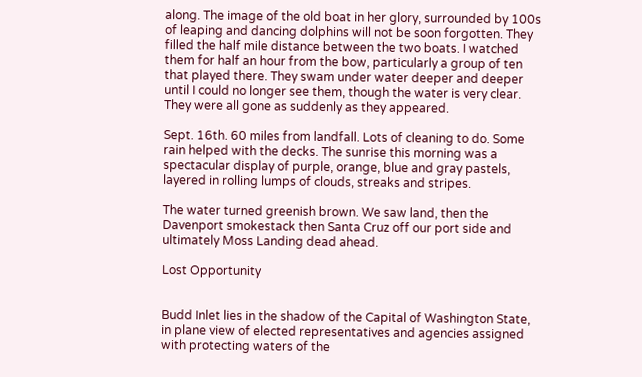along. The image of the old boat in her glory, surrounded by 100s of leaping and dancing dolphins will not be soon forgotten. They filled the half mile distance between the two boats. I watched them for half an hour from the bow, particularly a group of ten that played there. They swam under water deeper and deeper until I could no longer see them, though the water is very clear. They were all gone as suddenly as they appeared.

Sept. 16th. 60 miles from landfall. Lots of cleaning to do. Some rain helped with the decks. The sunrise this morning was a spectacular display of purple, orange, blue and gray pastels, layered in rolling lumps of clouds, streaks and stripes.

The water turned greenish brown. We saw land, then the Davenport smokestack then Santa Cruz off our port side and ultimately Moss Landing dead ahead.

Lost Opportunity


Budd Inlet lies in the shadow of the Capital of Washington State, in plane view of elected representatives and agencies assigned with protecting waters of the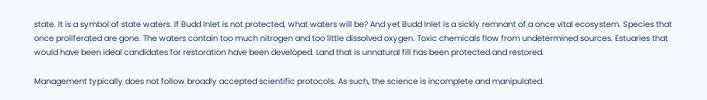state. It is a symbol of state waters. If Budd Inlet is not protected, what waters will be? And yet Budd Inlet is a sickly remnant of a once vital ecosystem. Species that once proliferated are gone. The waters contain too much nitrogen and too little dissolved oxygen. Toxic chemicals flow from undetermined sources. Estuaries that would have been ideal candidates for restoration have been developed. Land that is unnatural fill has been protected and restored.

Management typically does not follow broadly accepted scientific protocols. As such, the science is incomplete and manipulated.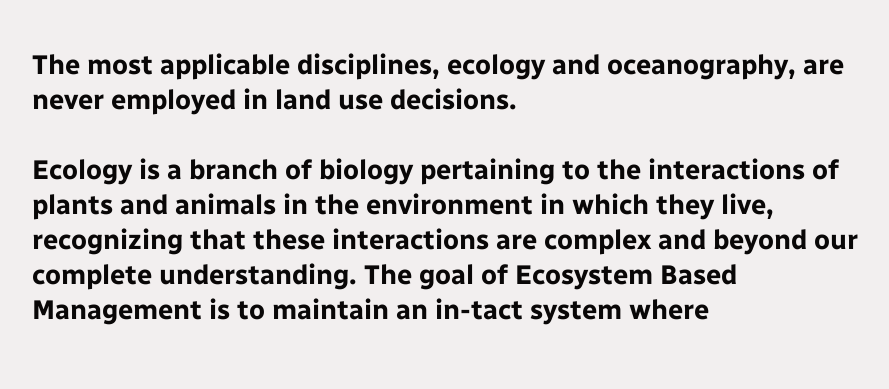The most applicable disciplines, ecology and oceanography, are never employed in land use decisions.

Ecology is a branch of biology pertaining to the interactions of plants and animals in the environment in which they live, recognizing that these interactions are complex and beyond our complete understanding. The goal of Ecosystem Based Management is to maintain an in-tact system where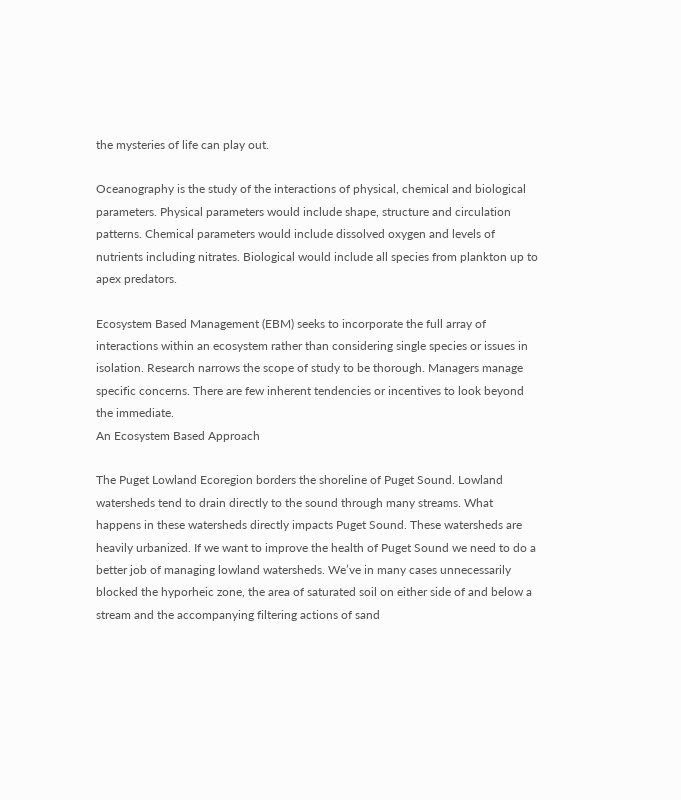the mysteries of life can play out.

Oceanography is the study of the interactions of physical, chemical and biological parameters. Physical parameters would include shape, structure and circulation patterns. Chemical parameters would include dissolved oxygen and levels of nutrients including nitrates. Biological would include all species from plankton up to apex predators.

Ecosystem Based Management (EBM) seeks to incorporate the full array of interactions within an ecosystem rather than considering single species or issues in isolation. Research narrows the scope of study to be thorough. Managers manage specific concerns. There are few inherent tendencies or incentives to look beyond the immediate.
An Ecosystem Based Approach

The Puget Lowland Ecoregion borders the shoreline of Puget Sound. Lowland watersheds tend to drain directly to the sound through many streams. What happens in these watersheds directly impacts Puget Sound. These watersheds are heavily urbanized. If we want to improve the health of Puget Sound we need to do a better job of managing lowland watersheds. We’ve in many cases unnecessarily blocked the hyporheic zone, the area of saturated soil on either side of and below a stream and the accompanying filtering actions of sand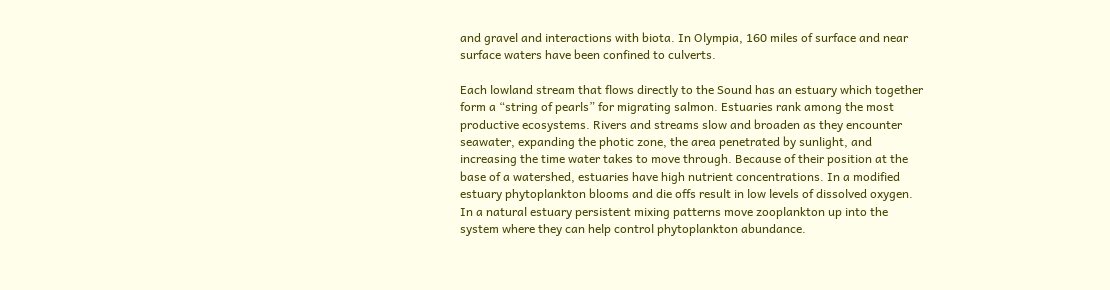and gravel and interactions with biota. In Olympia, 160 miles of surface and near surface waters have been confined to culverts.

Each lowland stream that flows directly to the Sound has an estuary which together form a “string of pearls” for migrating salmon. Estuaries rank among the most productive ecosystems. Rivers and streams slow and broaden as they encounter seawater, expanding the photic zone, the area penetrated by sunlight, and increasing the time water takes to move through. Because of their position at the base of a watershed, estuaries have high nutrient concentrations. In a modified estuary phytoplankton blooms and die offs result in low levels of dissolved oxygen. In a natural estuary persistent mixing patterns move zooplankton up into the system where they can help control phytoplankton abundance.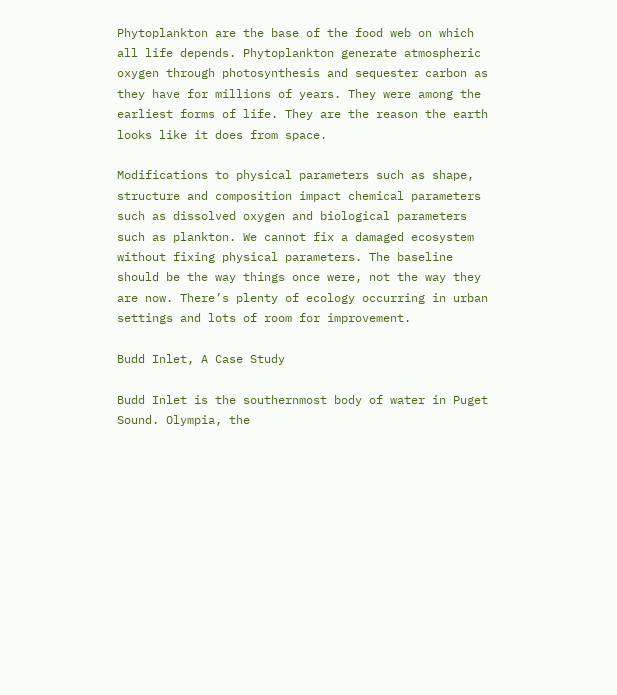Phytoplankton are the base of the food web on which all life depends. Phytoplankton generate atmospheric oxygen through photosynthesis and sequester carbon as they have for millions of years. They were among the earliest forms of life. They are the reason the earth looks like it does from space.

Modifications to physical parameters such as shape, structure and composition impact chemical parameters such as dissolved oxygen and biological parameters such as plankton. We cannot fix a damaged ecosystem without fixing physical parameters. The baseline should be the way things once were, not the way they are now. There’s plenty of ecology occurring in urban settings and lots of room for improvement.

Budd Inlet, A Case Study

Budd Inlet is the southernmost body of water in Puget Sound. Olympia, the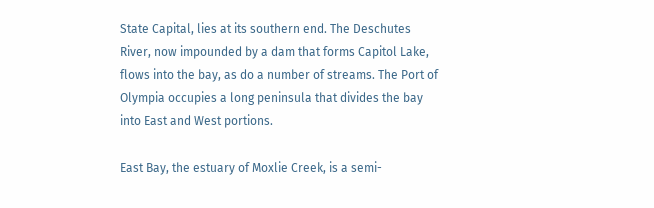State Capital, lies at its southern end. The Deschutes River, now impounded by a dam that forms Capitol Lake, flows into the bay, as do a number of streams. The Port of Olympia occupies a long peninsula that divides the bay into East and West portions.

East Bay, the estuary of Moxlie Creek, is a semi-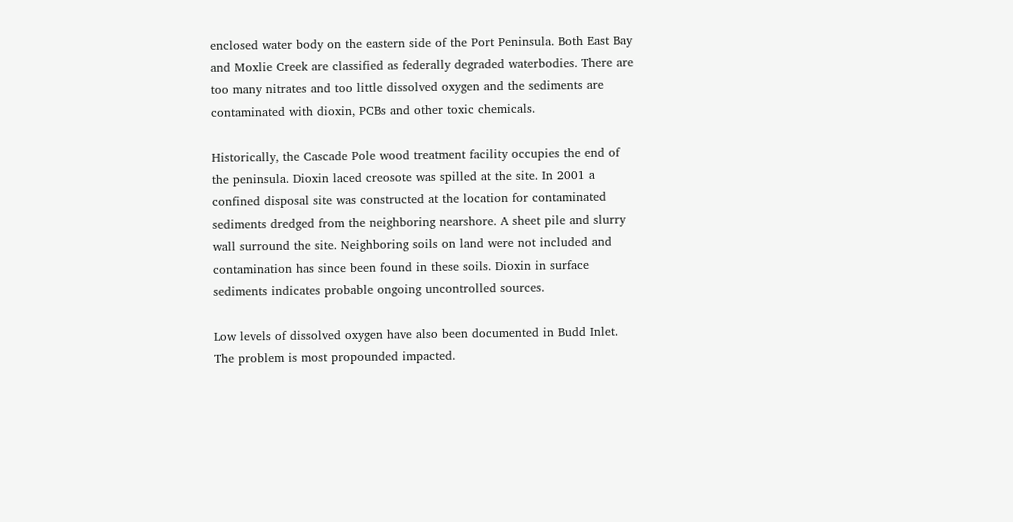enclosed water body on the eastern side of the Port Peninsula. Both East Bay and Moxlie Creek are classified as federally degraded waterbodies. There are too many nitrates and too little dissolved oxygen and the sediments are contaminated with dioxin, PCBs and other toxic chemicals.

Historically, the Cascade Pole wood treatment facility occupies the end of the peninsula. Dioxin laced creosote was spilled at the site. In 2001 a confined disposal site was constructed at the location for contaminated sediments dredged from the neighboring nearshore. A sheet pile and slurry wall surround the site. Neighboring soils on land were not included and contamination has since been found in these soils. Dioxin in surface sediments indicates probable ongoing uncontrolled sources.

Low levels of dissolved oxygen have also been documented in Budd Inlet. The problem is most propounded impacted.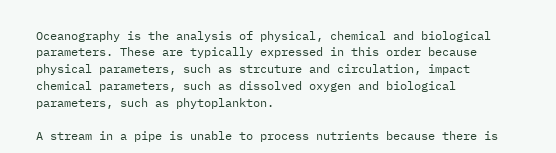Oceanography is the analysis of physical, chemical and biological parameters. These are typically expressed in this order because physical parameters, such as strcuture and circulation, impact chemical parameters, such as dissolved oxygen and biological parameters, such as phytoplankton.

A stream in a pipe is unable to process nutrients because there is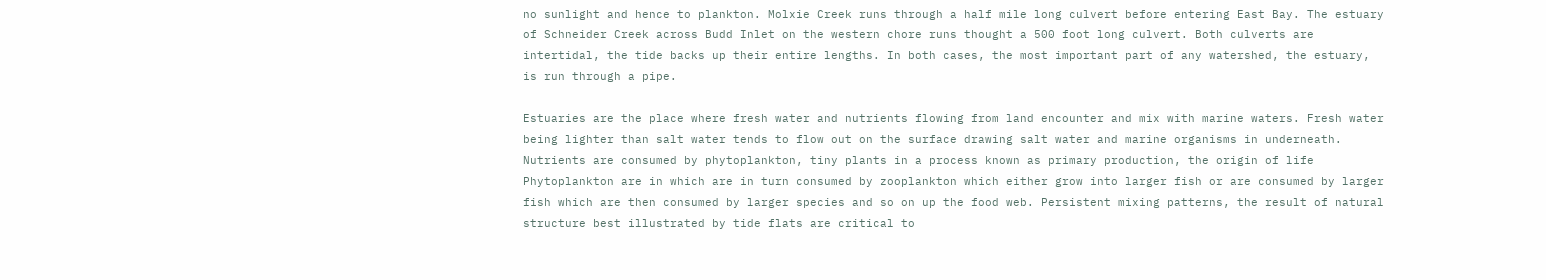no sunlight and hence to plankton. Molxie Creek runs through a half mile long culvert before entering East Bay. The estuary of Schneider Creek across Budd Inlet on the western chore runs thought a 500 foot long culvert. Both culverts are intertidal, the tide backs up their entire lengths. In both cases, the most important part of any watershed, the estuary, is run through a pipe.

Estuaries are the place where fresh water and nutrients flowing from land encounter and mix with marine waters. Fresh water being lighter than salt water tends to flow out on the surface drawing salt water and marine organisms in underneath. Nutrients are consumed by phytoplankton, tiny plants in a process known as primary production, the origin of life Phytoplankton are in which are in turn consumed by zooplankton which either grow into larger fish or are consumed by larger fish which are then consumed by larger species and so on up the food web. Persistent mixing patterns, the result of natural structure best illustrated by tide flats are critical to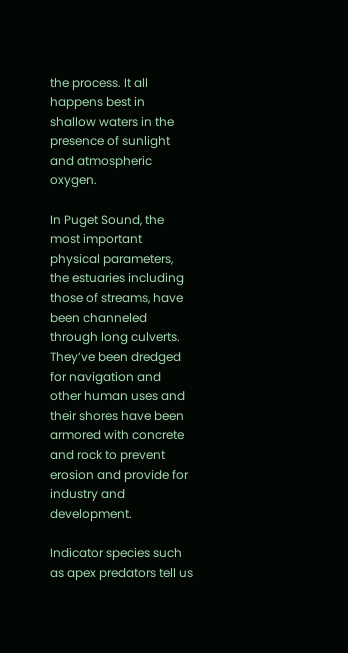the process. It all happens best in shallow waters in the presence of sunlight and atmospheric oxygen.

In Puget Sound, the most important physical parameters, the estuaries including those of streams, have been channeled through long culverts. They’ve been dredged for navigation and other human uses and their shores have been armored with concrete and rock to prevent erosion and provide for industry and development.

Indicator species such as apex predators tell us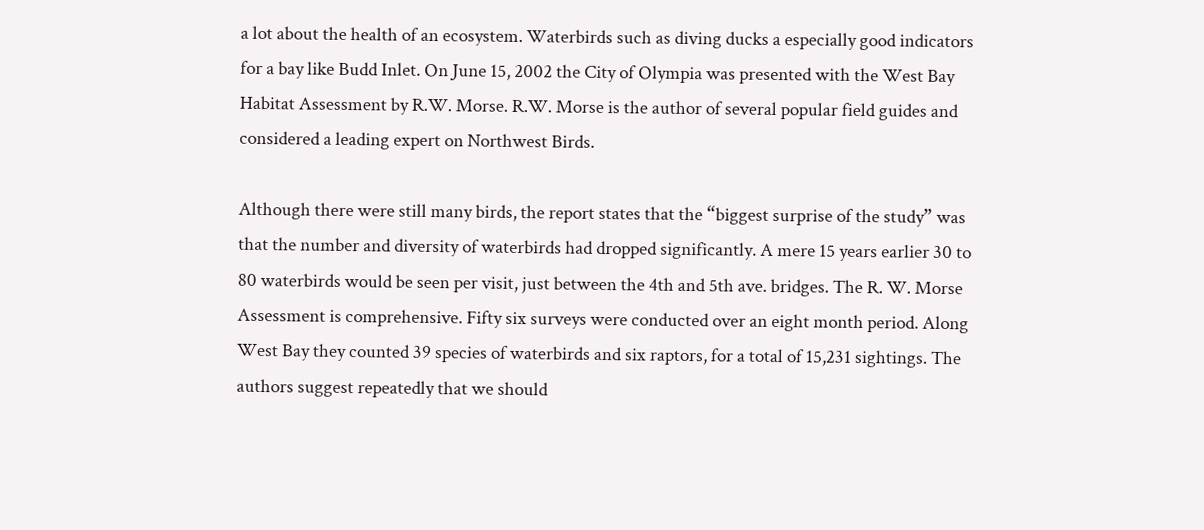a lot about the health of an ecosystem. Waterbirds such as diving ducks a especially good indicators for a bay like Budd Inlet. On June 15, 2002 the City of Olympia was presented with the West Bay Habitat Assessment by R.W. Morse. R.W. Morse is the author of several popular field guides and considered a leading expert on Northwest Birds.

Although there were still many birds, the report states that the “biggest surprise of the study” was that the number and diversity of waterbirds had dropped significantly. A mere 15 years earlier 30 to 80 waterbirds would be seen per visit, just between the 4th and 5th ave. bridges. The R. W. Morse Assessment is comprehensive. Fifty six surveys were conducted over an eight month period. Along West Bay they counted 39 species of waterbirds and six raptors, for a total of 15,231 sightings. The authors suggest repeatedly that we should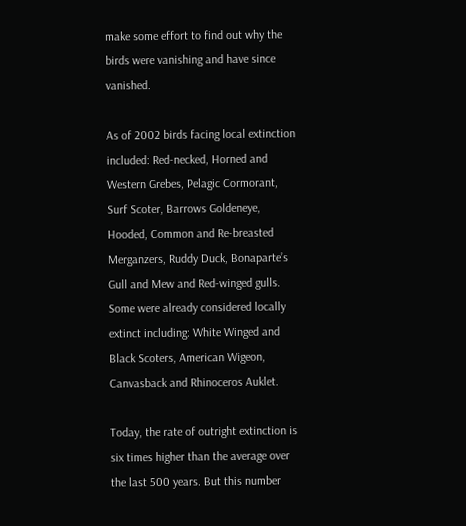make some effort to find out why the birds were vanishing and have since vanished.

As of 2002 birds facing local extinction included: Red-necked, Horned and Western Grebes, Pelagic Cormorant, Surf Scoter, Barrows Goldeneye, Hooded, Common and Re-breasted Merganzers, Ruddy Duck, Bonaparte’s Gull and Mew and Red-winged gulls. Some were already considered locally extinct including: White Winged and Black Scoters, American Wigeon, Canvasback and Rhinoceros Auklet.

Today, the rate of outright extinction is six times higher than the average over the last 500 years. But this number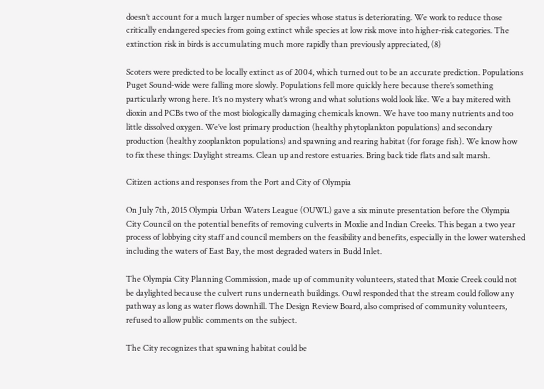doesn’t account for a much larger number of species whose status is deteriorating. We work to reduce those critically endangered species from going extinct while species at low risk move into higher-risk categories. The extinction risk in birds is accumulating much more rapidly than previously appreciated, (8)

Scoters were predicted to be locally extinct as of 2004, which turned out to be an accurate prediction. Populations Puget Sound-wide were falling more slowly. Populations fell more quickly here because there’s something particularly wrong here. It’s no mystery what’s wrong and what solutions wold look like. We a bay mitered with dioxin and PCBs two of the most biologically damaging chemicals known. We have too many nutrients and too little dissolved oxygen. We’ve lost primary production (healthy phytoplankton populations) and secondary production (healthy zooplankton populations) and spawning and rearing habitat (for forage fish). We know how to fix these things: Daylight streams. Clean up and restore estuaries. Bring back tide flats and salt marsh.

Citizen actions and responses from the Port and City of Olympia

On July 7th, 2015 Olympia Urban Waters League (OUWL) gave a six minute presentation before the Olympia City Council on the potential benefits of removing culverts in Moxlie and Indian Creeks. This began a two year process of lobbying city staff and council members on the feasibility and benefits, especially in the lower watershed including the waters of East Bay, the most degraded waters in Budd Inlet.

The Olympia City Planning Commission, made up of community volunteers, stated that Moxie Creek could not be daylighted because the culvert runs underneath buildings. Ouwl responded that the stream could follow any pathway as long as water flows downhill. The Design Review Board, also comprised of community volunteers, refused to allow public comments on the subject.

The City recognizes that spawning habitat could be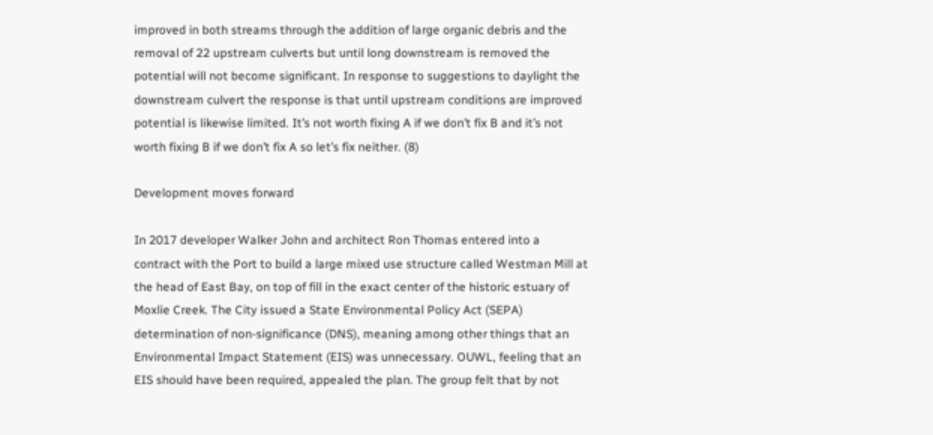improved in both streams through the addition of large organic debris and the removal of 22 upstream culverts but until long downstream is removed the potential will not become significant. In response to suggestions to daylight the downstream culvert the response is that until upstream conditions are improved potential is likewise limited. It’s not worth fixing A if we don’t fix B and it’s not worth fixing B if we don’t fix A so let’s fix neither. (8)

Development moves forward

In 2017 developer Walker John and architect Ron Thomas entered into a contract with the Port to build a large mixed use structure called Westman Mill at the head of East Bay, on top of fill in the exact center of the historic estuary of Moxlie Creek. The City issued a State Environmental Policy Act (SEPA) determination of non-significance (DNS), meaning among other things that an Environmental Impact Statement (EIS) was unnecessary. OUWL, feeling that an EIS should have been required, appealed the plan. The group felt that by not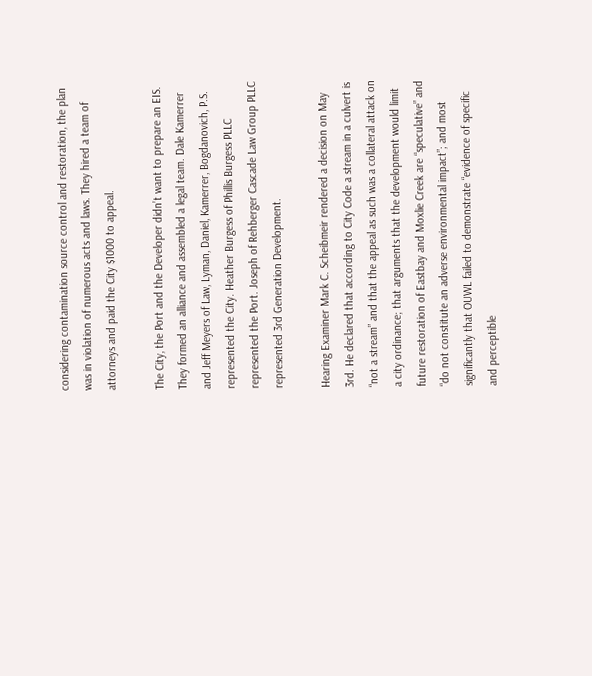considering contamination source control and restoration, the plan was in violation of numerous acts and laws. They hired a team of attorneys and paid the City $1000 to appeal.

The City, the Port and the Developer didn’t want to prepare an EIS. They formed an alliance and assembled a legal team. Dale Kamerrer and Jeff Meyers of Law, Lyman, Daniel, Kamerrer, Bogdanovich, P.S. represented the City. Heather Burgess of Phillis Burgess PLLC represented the Port. Joseph of Rehberger Cascade Law Group PLLC represented 3rd Generation Development.

Hearing Examiner Mark C. Scheibmeir rendered a decision on May 3rd. He declared that according to City Code a stream in a culvert is “not a stream” and that the appeal as such was a collateral attack on a city ordinance; that arguments that the development would limit future restoration of Eastbay and Moxlie Creek are “speculative” and “do not constitute an adverse environmental impact”; and most significantly that OUWL failed to demonstrate “evidence of specific and perceptible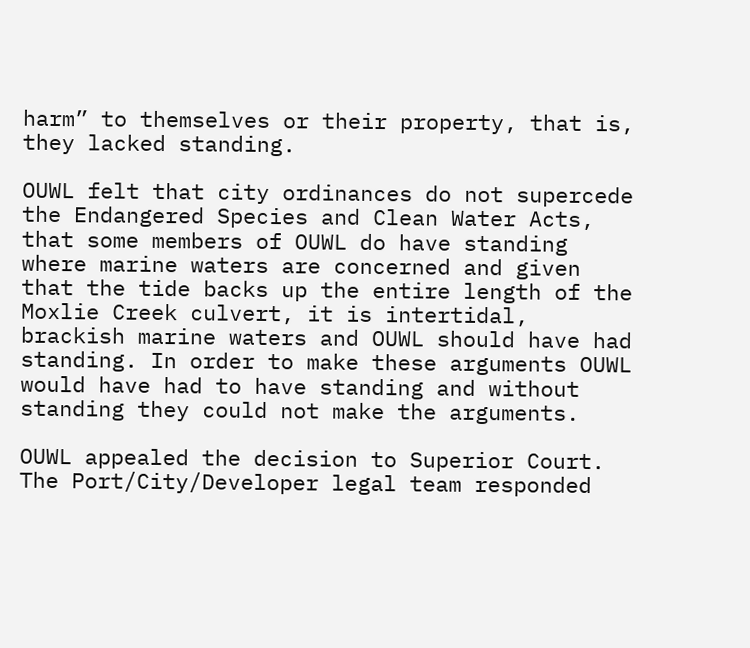harm” to themselves or their property, that is, they lacked standing.

OUWL felt that city ordinances do not supercede the Endangered Species and Clean Water Acts, that some members of OUWL do have standing where marine waters are concerned and given that the tide backs up the entire length of the Moxlie Creek culvert, it is intertidal, brackish marine waters and OUWL should have had standing. In order to make these arguments OUWL would have had to have standing and without standing they could not make the arguments.

OUWL appealed the decision to Superior Court. The Port/City/Developer legal team responded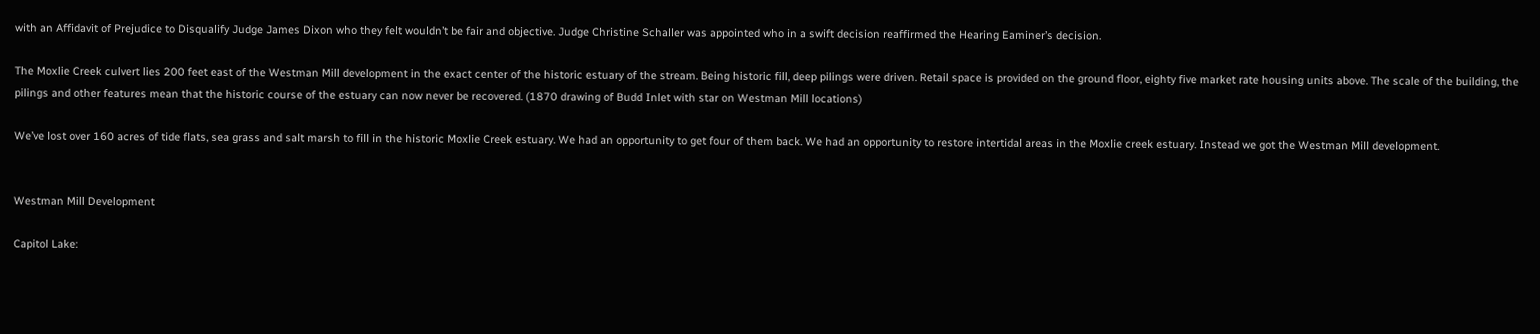with an Affidavit of Prejudice to Disqualify Judge James Dixon who they felt wouldn’t be fair and objective. Judge Christine Schaller was appointed who in a swift decision reaffirmed the Hearing Eaminer’s decision.

The Moxlie Creek culvert lies 200 feet east of the Westman Mill development in the exact center of the historic estuary of the stream. Being historic fill, deep pilings were driven. Retail space is provided on the ground floor, eighty five market rate housing units above. The scale of the building, the pilings and other features mean that the historic course of the estuary can now never be recovered. (1870 drawing of Budd Inlet with star on Westman Mill locations)

We’ve lost over 160 acres of tide flats, sea grass and salt marsh to fill in the historic Moxlie Creek estuary. We had an opportunity to get four of them back. We had an opportunity to restore intertidal areas in the Moxlie creek estuary. Instead we got the Westman Mill development.


Westman Mill Development

Capitol Lake: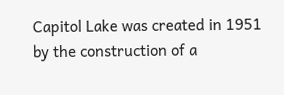Capitol Lake was created in 1951 by the construction of a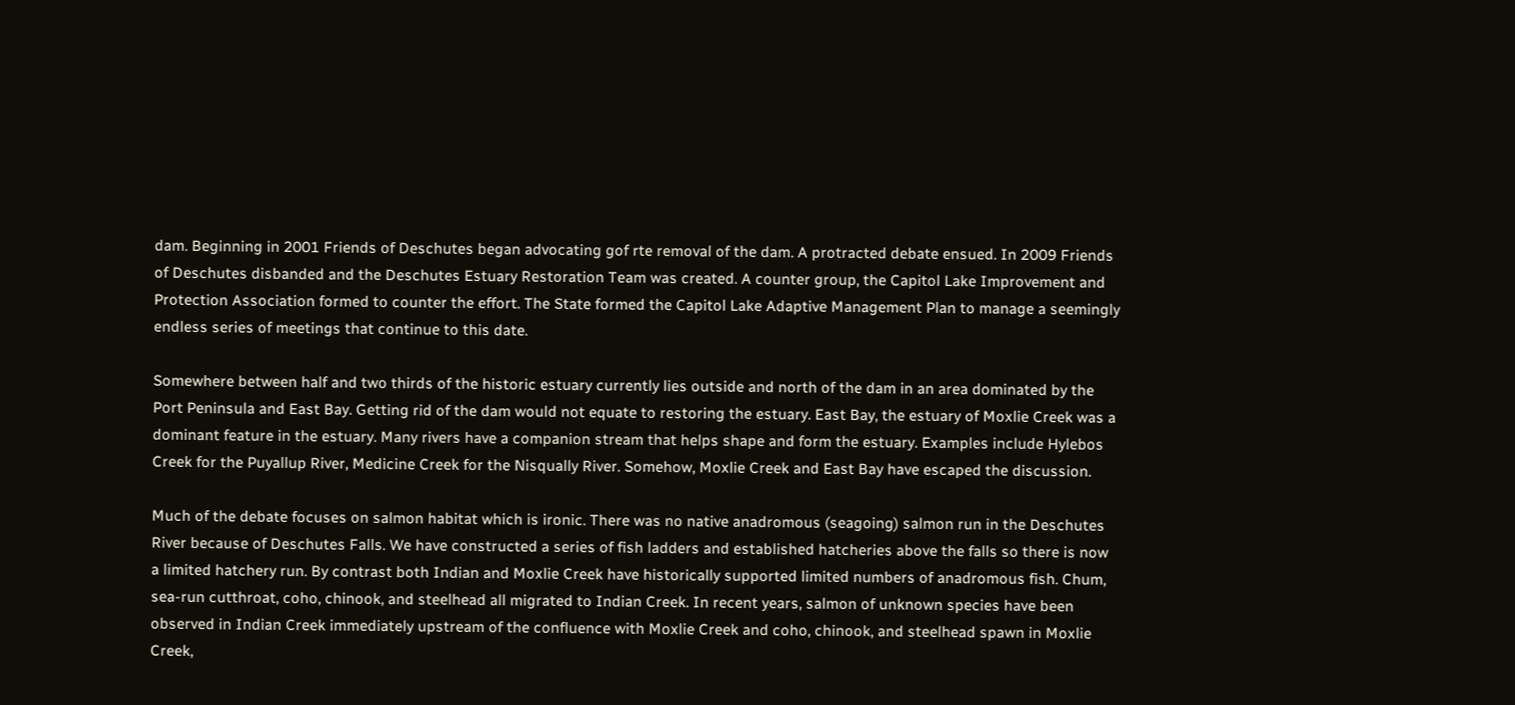dam. Beginning in 2001 Friends of Deschutes began advocating gof rte removal of the dam. A protracted debate ensued. In 2009 Friends of Deschutes disbanded and the Deschutes Estuary Restoration Team was created. A counter group, the Capitol Lake Improvement and Protection Association formed to counter the effort. The State formed the Capitol Lake Adaptive Management Plan to manage a seemingly endless series of meetings that continue to this date.

Somewhere between half and two thirds of the historic estuary currently lies outside and north of the dam in an area dominated by the Port Peninsula and East Bay. Getting rid of the dam would not equate to restoring the estuary. East Bay, the estuary of Moxlie Creek was a dominant feature in the estuary. Many rivers have a companion stream that helps shape and form the estuary. Examples include Hylebos Creek for the Puyallup River, Medicine Creek for the Nisqually River. Somehow, Moxlie Creek and East Bay have escaped the discussion.

Much of the debate focuses on salmon habitat which is ironic. There was no native anadromous (seagoing) salmon run in the Deschutes River because of Deschutes Falls. We have constructed a series of fish ladders and established hatcheries above the falls so there is now a limited hatchery run. By contrast both Indian and Moxlie Creek have historically supported limited numbers of anadromous fish. Chum, sea-run cutthroat, coho, chinook, and steelhead all migrated to Indian Creek. In recent years, salmon of unknown species have been observed in Indian Creek immediately upstream of the confluence with Moxlie Creek and coho, chinook, and steelhead spawn in Moxlie Creek,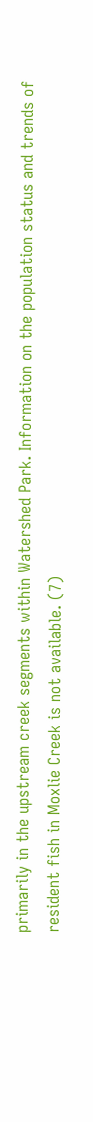primarily in the upstream creek segments within Watershed Park. Information on the population status and trends of resident fish in Moxlie Creek is not available. (7)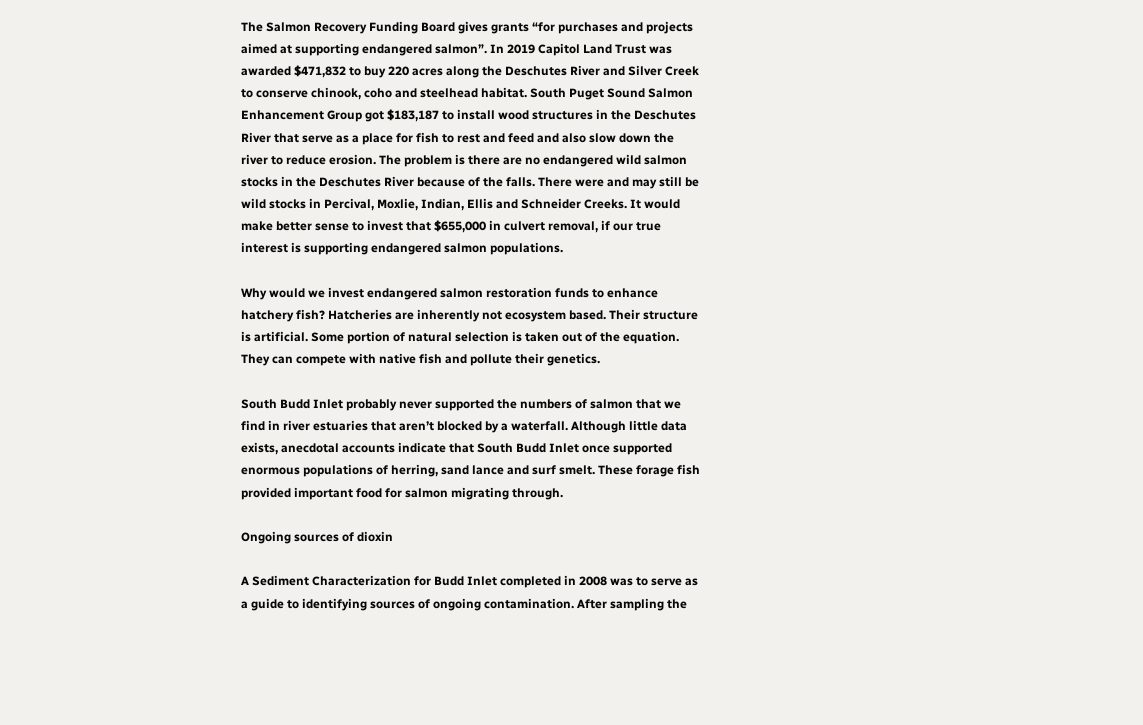The Salmon Recovery Funding Board gives grants “for purchases and projects aimed at supporting endangered salmon”. In 2019 Capitol Land Trust was awarded $471,832 to buy 220 acres along the Deschutes River and Silver Creek to conserve chinook, coho and steelhead habitat. South Puget Sound Salmon Enhancement Group got $183,187 to install wood structures in the Deschutes River that serve as a place for fish to rest and feed and also slow down the river to reduce erosion. The problem is there are no endangered wild salmon stocks in the Deschutes River because of the falls. There were and may still be wild stocks in Percival, Moxlie, Indian, Ellis and Schneider Creeks. It would make better sense to invest that $655,000 in culvert removal, if our true interest is supporting endangered salmon populations.

Why would we invest endangered salmon restoration funds to enhance hatchery fish? Hatcheries are inherently not ecosystem based. Their structure is artificial. Some portion of natural selection is taken out of the equation. They can compete with native fish and pollute their genetics.

South Budd Inlet probably never supported the numbers of salmon that we find in river estuaries that aren’t blocked by a waterfall. Although little data exists, anecdotal accounts indicate that South Budd Inlet once supported enormous populations of herring, sand lance and surf smelt. These forage fish provided important food for salmon migrating through.

Ongoing sources of dioxin

A Sediment Characterization for Budd Inlet completed in 2008 was to serve as a guide to identifying sources of ongoing contamination. After sampling the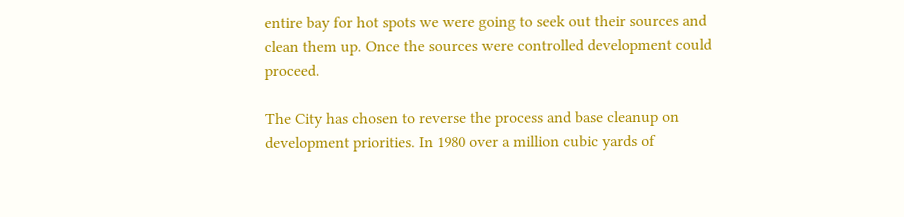entire bay for hot spots we were going to seek out their sources and clean them up. Once the sources were controlled development could proceed.

The City has chosen to reverse the process and base cleanup on development priorities. In 1980 over a million cubic yards of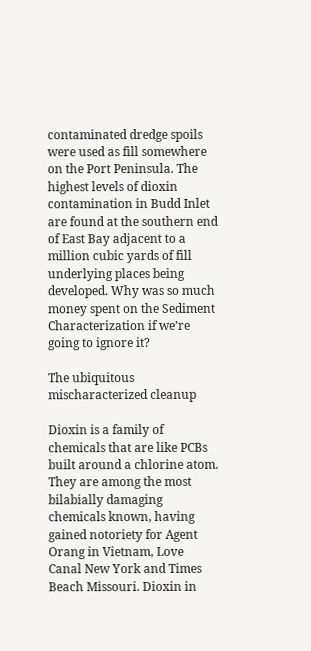contaminated dredge spoils were used as fill somewhere on the Port Peninsula. The highest levels of dioxin contamination in Budd Inlet are found at the southern end of East Bay adjacent to a million cubic yards of fill underlying places being developed. Why was so much money spent on the Sediment Characterization if we’re going to ignore it?

The ubiquitous mischaracterized cleanup

Dioxin is a family of chemicals that are like PCBs built around a chlorine atom. They are among the most bilabially damaging chemicals known, having gained notoriety for Agent Orang in Vietnam, Love Canal New York and Times Beach Missouri. Dioxin in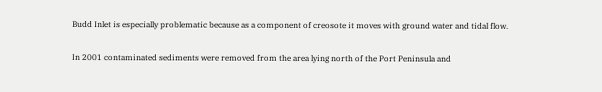Budd Inlet is especially problematic because as a component of creosote it moves with ground water and tidal flow.

In 2001 contaminated sediments were removed from the area lying north of the Port Peninsula and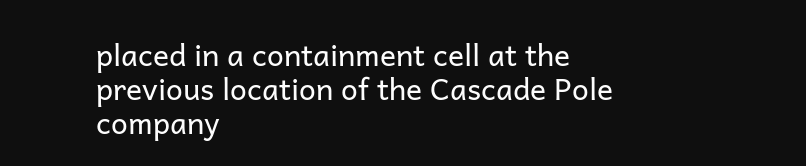placed in a containment cell at the previous location of the Cascade Pole company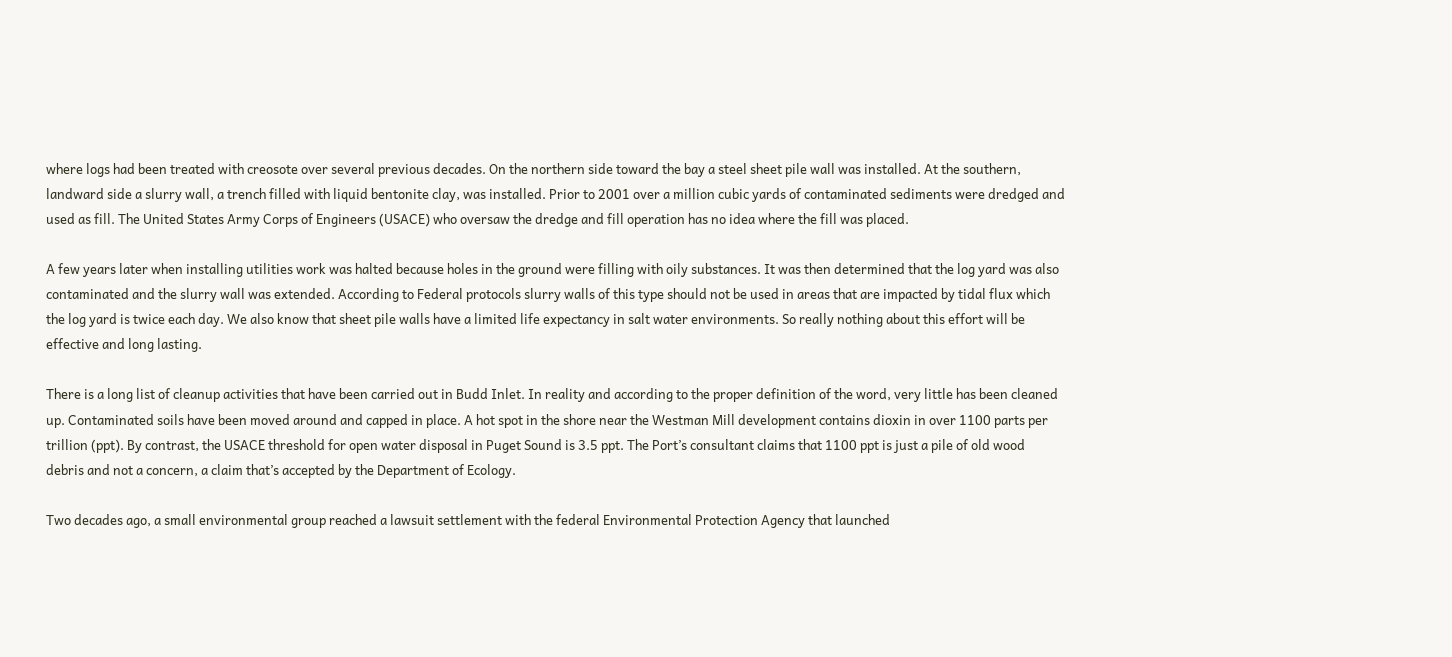where logs had been treated with creosote over several previous decades. On the northern side toward the bay a steel sheet pile wall was installed. At the southern, landward side a slurry wall, a trench filled with liquid bentonite clay, was installed. Prior to 2001 over a million cubic yards of contaminated sediments were dredged and used as fill. The United States Army Corps of Engineers (USACE) who oversaw the dredge and fill operation has no idea where the fill was placed.

A few years later when installing utilities work was halted because holes in the ground were filling with oily substances. It was then determined that the log yard was also contaminated and the slurry wall was extended. According to Federal protocols slurry walls of this type should not be used in areas that are impacted by tidal flux which the log yard is twice each day. We also know that sheet pile walls have a limited life expectancy in salt water environments. So really nothing about this effort will be effective and long lasting.

There is a long list of cleanup activities that have been carried out in Budd Inlet. In reality and according to the proper definition of the word, very little has been cleaned up. Contaminated soils have been moved around and capped in place. A hot spot in the shore near the Westman Mill development contains dioxin in over 1100 parts per trillion (ppt). By contrast, the USACE threshold for open water disposal in Puget Sound is 3.5 ppt. The Port’s consultant claims that 1100 ppt is just a pile of old wood debris and not a concern, a claim that’s accepted by the Department of Ecology.

Two decades ago, a small environmental group reached a lawsuit settlement with the federal Environmental Protection Agency that launched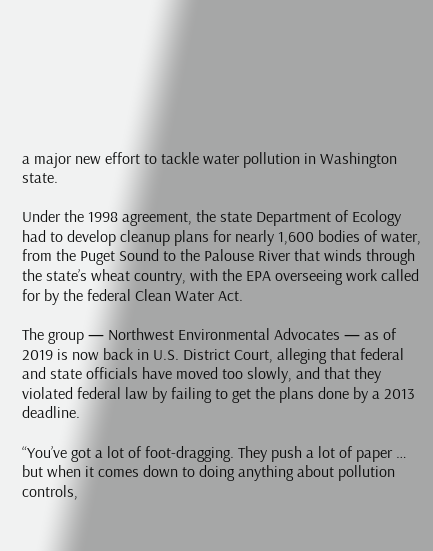a major new effort to tackle water pollution in Washington state.

Under the 1998 agreement, the state Department of Ecology had to develop cleanup plans for nearly 1,600 bodies of water, from the Puget Sound to the Palouse River that winds through the state’s wheat country, with the EPA overseeing work called for by the federal Clean Water Act.

The group — Northwest Environmental Advocates — as of 2019 is now back in U.S. District Court, alleging that federal and state officials have moved too slowly, and that they violated federal law by failing to get the plans done by a 2013 deadline.

“You’ve got a lot of foot-dragging. They push a lot of paper … but when it comes down to doing anything about pollution controls,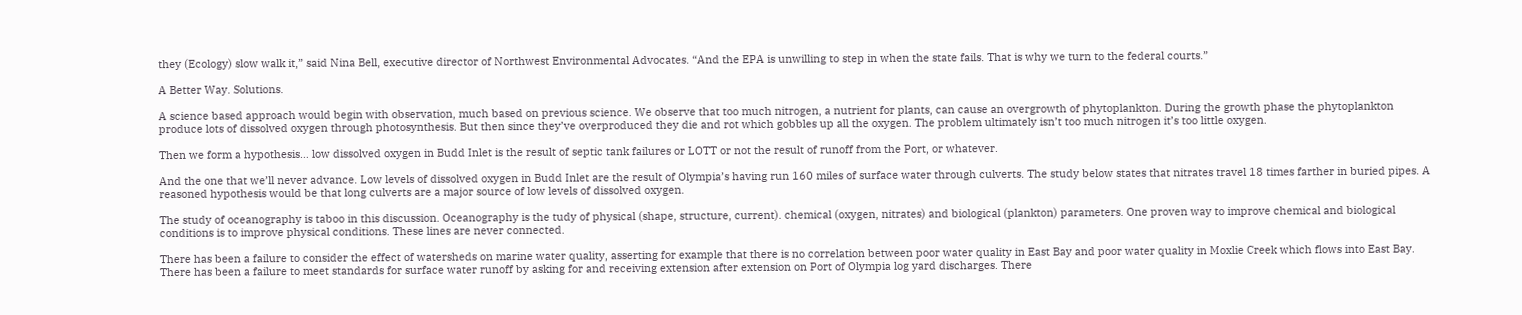they (Ecology) slow walk it,” said Nina Bell, executive director of Northwest Environmental Advocates. “And the EPA is unwilling to step in when the state fails. That is why we turn to the federal courts.”

A Better Way. Solutions.

A science based approach would begin with observation, much based on previous science. We observe that too much nitrogen, a nutrient for plants, can cause an overgrowth of phytoplankton. During the growth phase the phytoplankton produce lots of dissolved oxygen through photosynthesis. But then since they’ve overproduced they die and rot which gobbles up all the oxygen. The problem ultimately isn’t too much nitrogen it’s too little oxygen.

Then we form a hypothesis… low dissolved oxygen in Budd Inlet is the result of septic tank failures or LOTT or not the result of runoff from the Port, or whatever.

And the one that we’ll never advance. Low levels of dissolved oxygen in Budd Inlet are the result of Olympia’s having run 160 miles of surface water through culverts. The study below states that nitrates travel 18 times farther in buried pipes. A reasoned hypothesis would be that long culverts are a major source of low levels of dissolved oxygen.

The study of oceanography is taboo in this discussion. Oceanography is the tudy of physical (shape, structure, current). chemical (oxygen, nitrates) and biological (plankton) parameters. One proven way to improve chemical and biological conditions is to improve physical conditions. These lines are never connected.

There has been a failure to consider the effect of watersheds on marine water quality, asserting for example that there is no correlation between poor water quality in East Bay and poor water quality in Moxlie Creek which flows into East Bay. There has been a failure to meet standards for surface water runoff by asking for and receiving extension after extension on Port of Olympia log yard discharges. There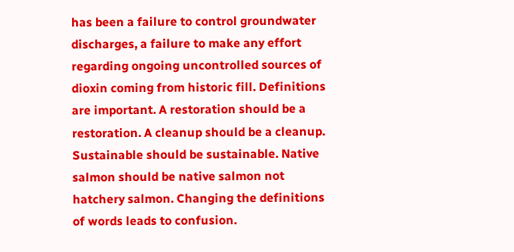has been a failure to control groundwater discharges, a failure to make any effort regarding ongoing uncontrolled sources of dioxin coming from historic fill. Definitions are important. A restoration should be a restoration. A cleanup should be a cleanup. Sustainable should be sustainable. Native salmon should be native salmon not hatchery salmon. Changing the definitions of words leads to confusion.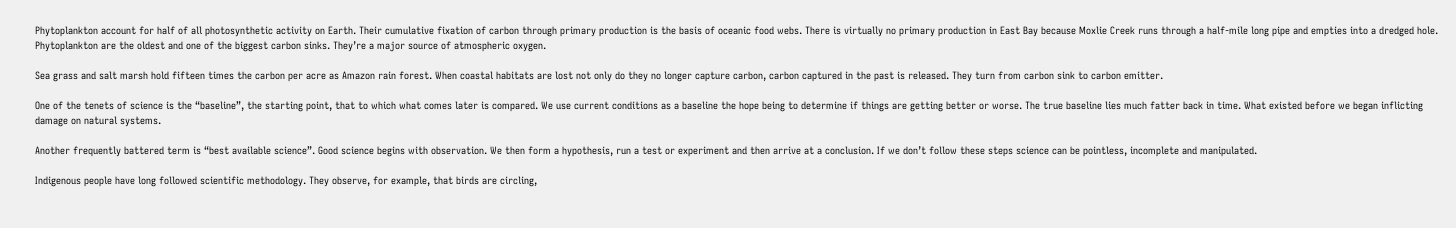Phytoplankton account for half of all photosynthetic activity on Earth. Their cumulative fixation of carbon through primary production is the basis of oceanic food webs. There is virtually no primary production in East Bay because Moxlie Creek runs through a half-mile long pipe and empties into a dredged hole. Phytoplankton are the oldest and one of the biggest carbon sinks. They’re a major source of atmospheric oxygen.

Sea grass and salt marsh hold fifteen times the carbon per acre as Amazon rain forest. When coastal habitats are lost not only do they no longer capture carbon, carbon captured in the past is released. They turn from carbon sink to carbon emitter.

One of the tenets of science is the “baseline”, the starting point, that to which what comes later is compared. We use current conditions as a baseline the hope being to determine if things are getting better or worse. The true baseline lies much fatter back in time. What existed before we began inflicting damage on natural systems.

Another frequently battered term is “best available science”. Good science begins with observation. We then form a hypothesis, run a test or experiment and then arrive at a conclusion. If we don’t follow these steps science can be pointless, incomplete and manipulated.

Indigenous people have long followed scientific methodology. They observe, for example, that birds are circling,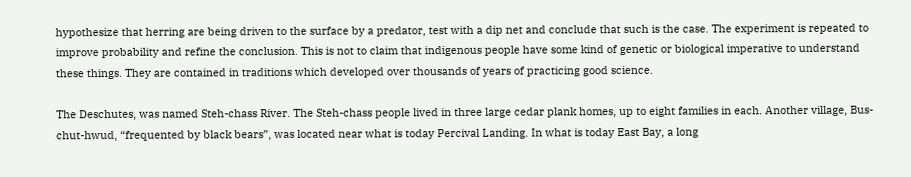hypothesize that herring are being driven to the surface by a predator, test with a dip net and conclude that such is the case. The experiment is repeated to improve probability and refine the conclusion. This is not to claim that indigenous people have some kind of genetic or biological imperative to understand these things. They are contained in traditions which developed over thousands of years of practicing good science.

The Deschutes, was named Steh-chass River. The Steh-chass people lived in three large cedar plank homes, up to eight families in each. Another village, Bus-chut-hwud, “frequented by black bears”, was located near what is today Percival Landing. In what is today East Bay, a long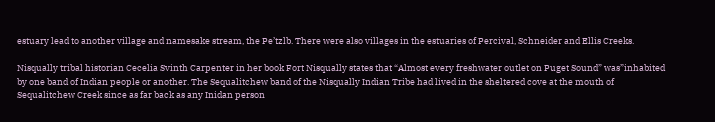estuary lead to another village and namesake stream, the Pe’tzlb. There were also villages in the estuaries of Percival, Schneider and Ellis Creeks.

Nisqually tribal historian Cecelia Svinth Carpenter in her book Fort Nisqually states that “Almost every freshwater outlet on Puget Sound” was”inhabited by one band of Indian people or another. The Sequalitchew band of the Nisqually Indian Tribe had lived in the sheltered cove at the mouth of Sequalitchew Creek since as far back as any Inidan person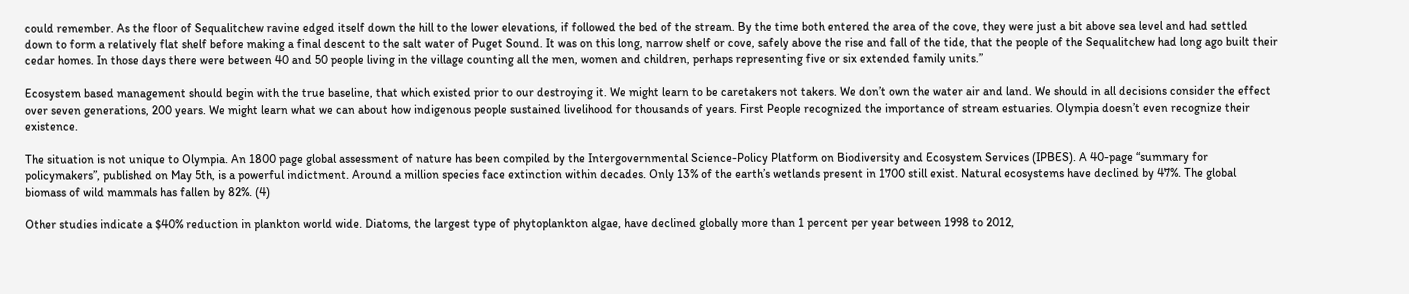could remember. As the floor of Sequalitchew ravine edged itself down the hill to the lower elevations, if followed the bed of the stream. By the time both entered the area of the cove, they were just a bit above sea level and had settled down to form a relatively flat shelf before making a final descent to the salt water of Puget Sound. It was on this long, narrow shelf or cove, safely above the rise and fall of the tide, that the people of the Sequalitchew had long ago built their cedar homes. In those days there were between 40 and 50 people living in the village counting all the men, women and children, perhaps representing five or six extended family units.”

Ecosystem based management should begin with the true baseline, that which existed prior to our destroying it. We might learn to be caretakers not takers. We don’t own the water air and land. We should in all decisions consider the effect over seven generations, 200 years. We might learn what we can about how indigenous people sustained livelihood for thousands of years. First People recognized the importance of stream estuaries. Olympia doesn’t even recognize their existence.

The situation is not unique to Olympia. An 1800 page global assessment of nature has been compiled by the Intergovernmental Science-Policy Platform on Biodiversity and Ecosystem Services (IPBES). A 40-page “summary for policymakers”, published on May 5th, is a powerful indictment. Around a million species face extinction within decades. Only 13% of the earth’s wetlands present in 1700 still exist. Natural ecosystems have declined by 47%. The global biomass of wild mammals has fallen by 82%. (4)

Other studies indicate a $40% reduction in plankton world wide. Diatoms, the largest type of phytoplankton algae, have declined globally more than 1 percent per year between 1998 to 2012,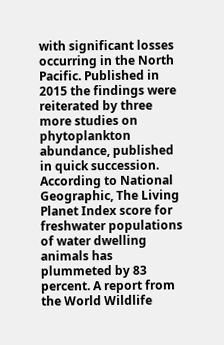with significant losses occurring in the North Pacific. Published in 2015 the findings were reiterated by three more studies on phytoplankton abundance, published in quick succession. According to National Geographic, The Living Planet Index score for freshwater populations of water dwelling animals has plummeted by 83 percent. A report from the World Wildlife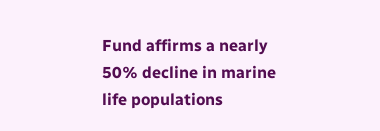Fund affirms a nearly 50% decline in marine life populations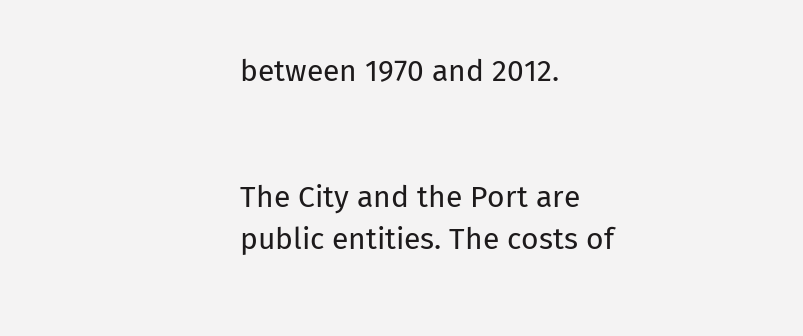between 1970 and 2012.


The City and the Port are public entities. The costs of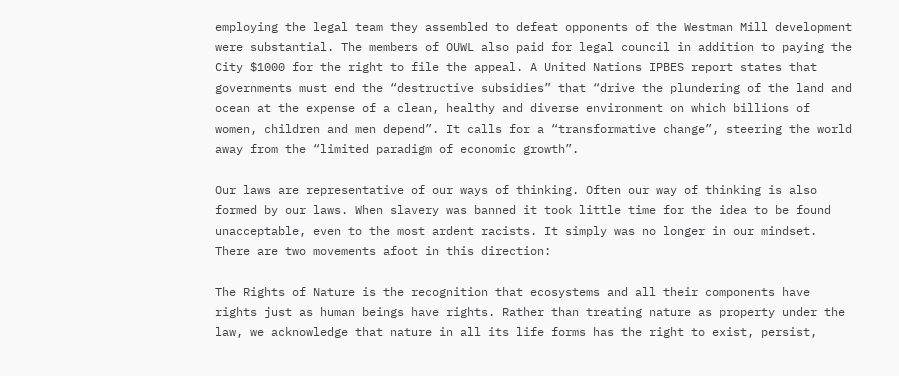employing the legal team they assembled to defeat opponents of the Westman Mill development were substantial. The members of OUWL also paid for legal council in addition to paying the City $1000 for the right to file the appeal. A United Nations IPBES report states that governments must end the “destructive subsidies” that “drive the plundering of the land and ocean at the expense of a clean, healthy and diverse environment on which billions of women, children and men depend”. It calls for a “transformative change”, steering the world away from the “limited paradigm of economic growth”.

Our laws are representative of our ways of thinking. Often our way of thinking is also formed by our laws. When slavery was banned it took little time for the idea to be found unacceptable, even to the most ardent racists. It simply was no longer in our mindset. There are two movements afoot in this direction:

The Rights of Nature is the recognition that ecosystems and all their components have rights just as human beings have rights. Rather than treating nature as property under the law, we acknowledge that nature in all its life forms has the right to exist, persist,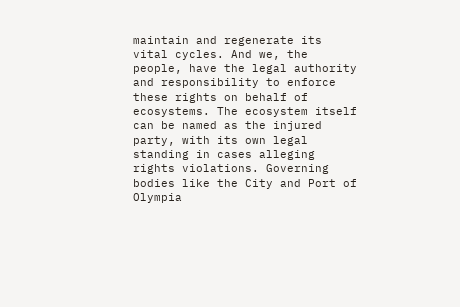maintain and regenerate its vital cycles. And we, the people, have the legal authority and responsibility to enforce these rights on behalf of ecosystems. The ecosystem itself can be named as the injured party, with its own legal standing in cases alleging rights violations. Governing bodies like the City and Port of Olympia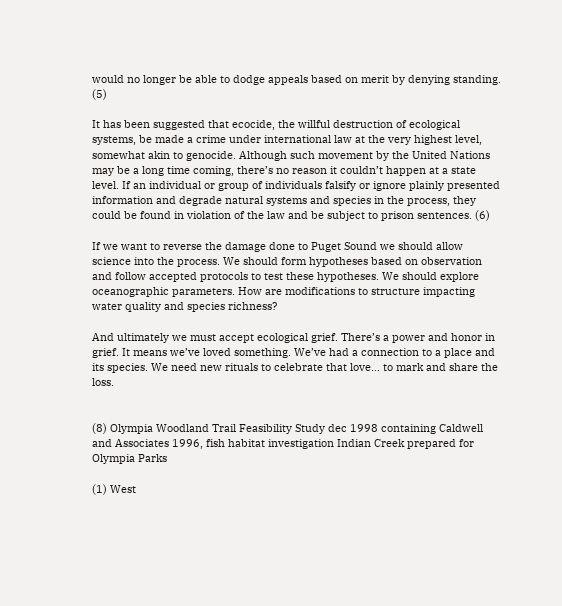would no longer be able to dodge appeals based on merit by denying standing. (5)

It has been suggested that ecocide, the willful destruction of ecological systems, be made a crime under international law at the very highest level, somewhat akin to genocide. Although such movement by the United Nations may be a long time coming, there’s no reason it couldn’t happen at a state level. If an individual or group of individuals falsify or ignore plainly presented information and degrade natural systems and species in the process, they could be found in violation of the law and be subject to prison sentences. (6)

If we want to reverse the damage done to Puget Sound we should allow science into the process. We should form hypotheses based on observation and follow accepted protocols to test these hypotheses. We should explore oceanographic parameters. How are modifications to structure impacting water quality and species richness?

And ultimately we must accept ecological grief. There’s a power and honor in grief. It means we’ve loved something. We’ve had a connection to a place and its species. We need new rituals to celebrate that love… to mark and share the loss.


(8) Olympia Woodland Trail Feasibility Study dec 1998 containing Caldwell and Associates 1996, fish habitat investigation Indian Creek prepared for Olympia Parks

(1) West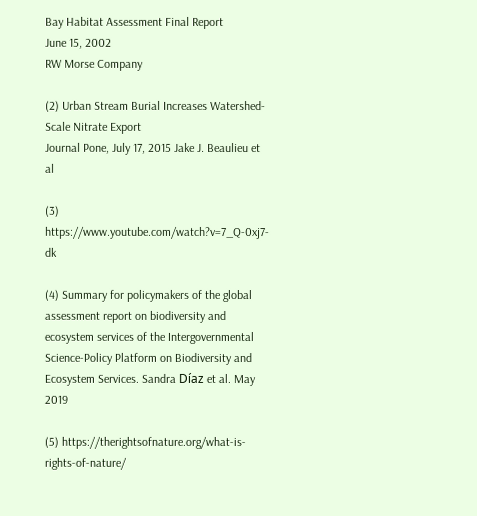Bay Habitat Assessment Final Report
June 15, 2002
RW Morse Company

(2) Urban Stream Burial Increases Watershed-Scale Nitrate Export
Journal Pone, July 17, 2015 Jake J. Beaulieu et al

(3) https://www.youtube.com/watch?v=7_Q-0xj7-dk

(4) Summary for policymakers of the global assessment report on biodiversity and ecosystem services of the Intergovernmental Science-Policy Platform on Biodiversity and Ecosystem Services. Sandra Díaz et al. May 2019

(5) https://therightsofnature.org/what-is-rights-of-nature/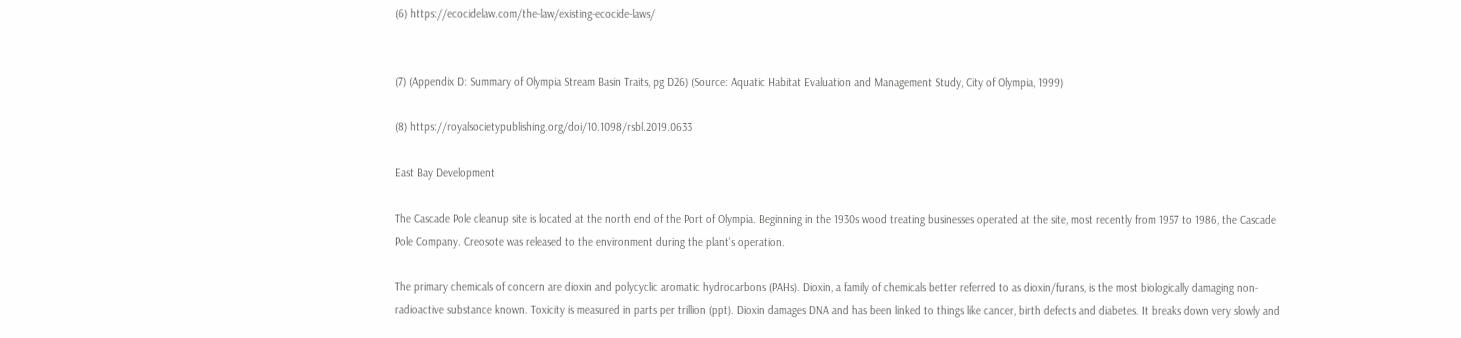(6) https://ecocidelaw.com/the-law/existing-ecocide-laws/


(7) (Appendix D: Summary of Olympia Stream Basin Traits, pg D26) (Source: Aquatic Habitat Evaluation and Management Study, City of Olympia, 1999)

(8) https://royalsocietypublishing.org/doi/10.1098/rsbl.2019.0633

East Bay Development

The Cascade Pole cleanup site is located at the north end of the Port of Olympia. Beginning in the 1930s wood treating businesses operated at the site, most recently from 1957 to 1986, the Cascade Pole Company. Creosote was released to the environment during the plant’s operation.

The primary chemicals of concern are dioxin and polycyclic aromatic hydrocarbons (PAHs). Dioxin, a family of chemicals better referred to as dioxin/furans, is the most biologically damaging non-radioactive substance known. Toxicity is measured in parts per trillion (ppt). Dioxin damages DNA and has been linked to things like cancer, birth defects and diabetes. It breaks down very slowly and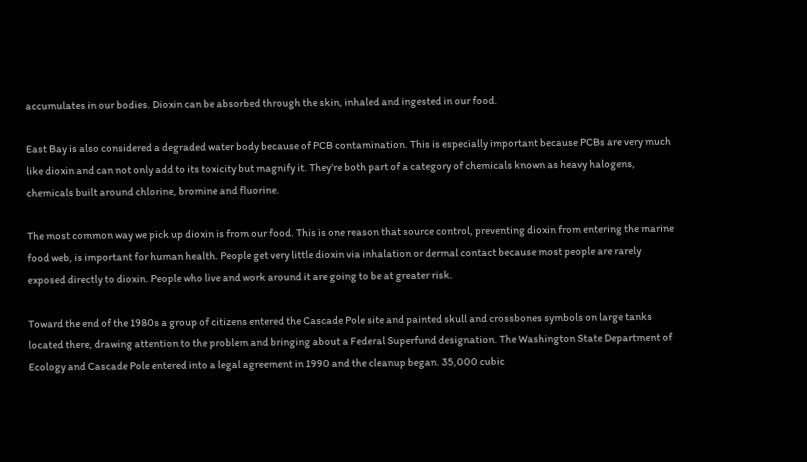accumulates in our bodies. Dioxin can be absorbed through the skin, inhaled and ingested in our food.

East Bay is also considered a degraded water body because of PCB contamination. This is especially important because PCBs are very much like dioxin and can not only add to its toxicity but magnify it. They’re both part of a category of chemicals known as heavy halogens, chemicals built around chlorine, bromine and fluorine.

The most common way we pick up dioxin is from our food. This is one reason that source control, preventing dioxin from entering the marine food web, is important for human health. People get very little dioxin via inhalation or dermal contact because most people are rarely exposed directly to dioxin. People who live and work around it are going to be at greater risk.

Toward the end of the 1980s a group of citizens entered the Cascade Pole site and painted skull and crossbones symbols on large tanks located there, drawing attention to the problem and bringing about a Federal Superfund designation. The Washington State Department of Ecology and Cascade Pole entered into a legal agreement in 1990 and the cleanup began. 35,000 cubic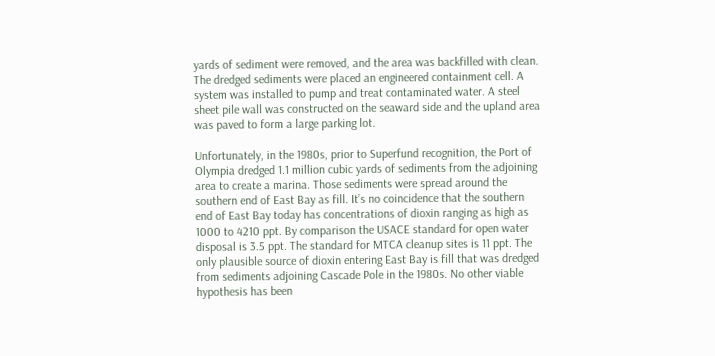yards of sediment were removed, and the area was backfilled with clean. The dredged sediments were placed an engineered containment cell. A system was installed to pump and treat contaminated water. A steel sheet pile wall was constructed on the seaward side and the upland area was paved to form a large parking lot.

Unfortunately, in the 1980s, prior to Superfund recognition, the Port of Olympia dredged 1.1 million cubic yards of sediments from the adjoining area to create a marina. Those sediments were spread around the southern end of East Bay as fill. It’s no coincidence that the southern end of East Bay today has concentrations of dioxin ranging as high as 1000 to 4210 ppt. By comparison the USACE standard for open water disposal is 3.5 ppt. The standard for MTCA cleanup sites is 11 ppt. The only plausible source of dioxin entering East Bay is fill that was dredged from sediments adjoining Cascade Pole in the 1980s. No other viable hypothesis has been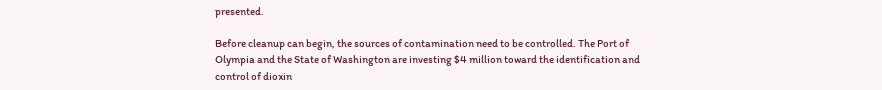presented.

Before cleanup can begin, the sources of contamination need to be controlled. The Port of Olympia and the State of Washington are investing $4 million toward the identification and control of dioxin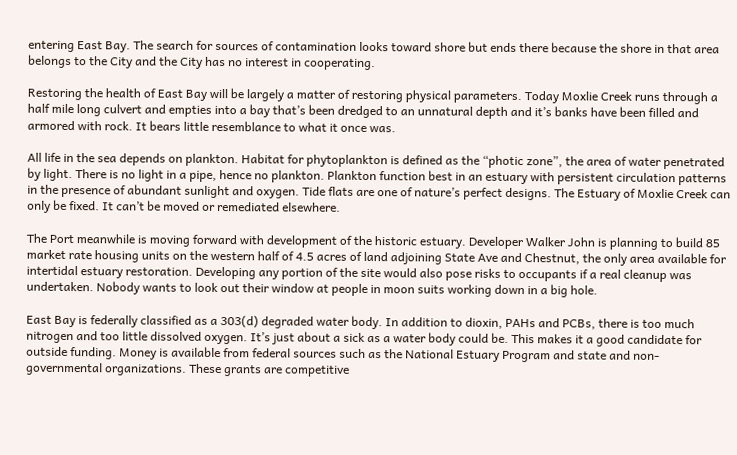entering East Bay. The search for sources of contamination looks toward shore but ends there because the shore in that area belongs to the City and the City has no interest in cooperating.

Restoring the health of East Bay will be largely a matter of restoring physical parameters. Today Moxlie Creek runs through a half mile long culvert and empties into a bay that’s been dredged to an unnatural depth and it’s banks have been filled and armored with rock. It bears little resemblance to what it once was.

All life in the sea depends on plankton. Habitat for phytoplankton is defined as the “photic zone”, the area of water penetrated by light. There is no light in a pipe, hence no plankton. Plankton function best in an estuary with persistent circulation patterns in the presence of abundant sunlight and oxygen. Tide flats are one of nature’s perfect designs. The Estuary of Moxlie Creek can only be fixed. It can’t be moved or remediated elsewhere.

The Port meanwhile is moving forward with development of the historic estuary. Developer Walker John is planning to build 85 market rate housing units on the western half of 4.5 acres of land adjoining State Ave and Chestnut, the only area available for intertidal estuary restoration. Developing any portion of the site would also pose risks to occupants if a real cleanup was undertaken. Nobody wants to look out their window at people in moon suits working down in a big hole.

East Bay is federally classified as a 303(d) degraded water body. In addition to dioxin, PAHs and PCBs, there is too much nitrogen and too little dissolved oxygen. It’s just about a sick as a water body could be. This makes it a good candidate for outside funding. Money is available from federal sources such as the National Estuary Program and state and non-governmental organizations. These grants are competitive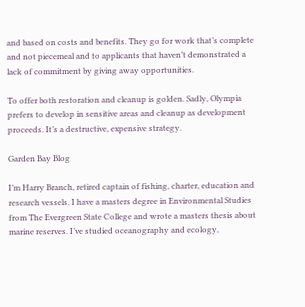and based on costs and benefits. They go for work that’s complete and not piecemeal and to applicants that haven’t demonstrated a lack of commitment by giving away opportunities.

To offer both restoration and cleanup is golden. Sadly, Olympia prefers to develop in sensitive areas and cleanup as development proceeds. It’s a destructive, expensive strategy.

Garden Bay Blog

I’m Harry Branch, retired captain of fishing, charter, education and research vessels. I have a masters degree in Environmental Studies from The Evergreen State College and wrote a masters thesis about marine reserves. I’ve studied oceanography and ecology,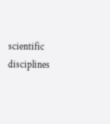scientific disciplines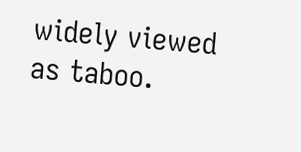widely viewed as taboo.